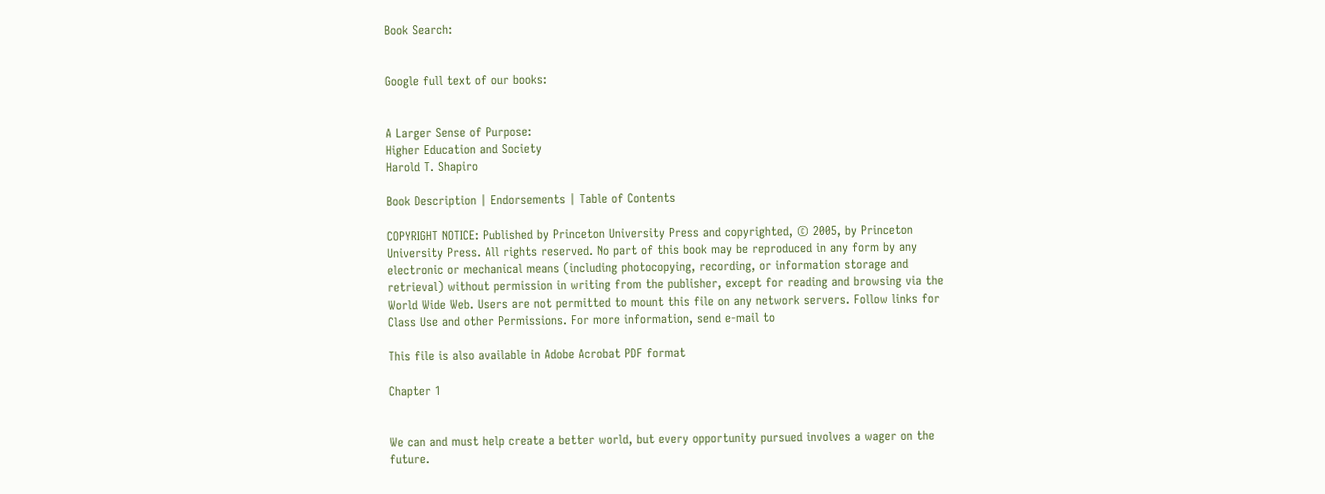Book Search:


Google full text of our books:


A Larger Sense of Purpose:
Higher Education and Society
Harold T. Shapiro

Book Description | Endorsements | Table of Contents

COPYRIGHT NOTICE: Published by Princeton University Press and copyrighted, © 2005, by Princeton University Press. All rights reserved. No part of this book may be reproduced in any form by any electronic or mechanical means (including photocopying, recording, or information storage and retrieval) without permission in writing from the publisher, except for reading and browsing via the World Wide Web. Users are not permitted to mount this file on any network servers. Follow links for Class Use and other Permissions. For more information, send e-mail to

This file is also available in Adobe Acrobat PDF format

Chapter 1


We can and must help create a better world, but every opportunity pursued involves a wager on the future.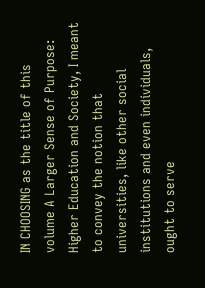IN CHOOSING as the title of this volume A Larger Sense of Purpose: Higher Education and Society, I meant to convey the notion that universities, like other social institutions and even individuals, ought to serve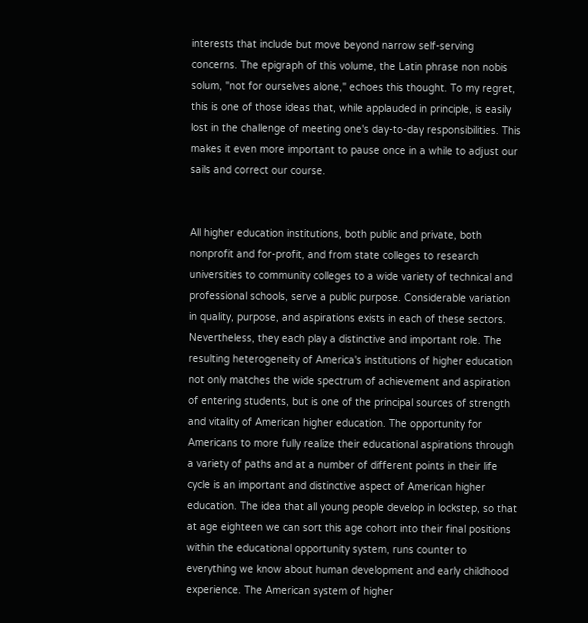interests that include but move beyond narrow self-serving concerns. The epigraph of this volume, the Latin phrase non nobis solum, "not for ourselves alone," echoes this thought. To my regret, this is one of those ideas that, while applauded in principle, is easily lost in the challenge of meeting one's day-to-day responsibilities. This makes it even more important to pause once in a while to adjust our sails and correct our course.


All higher education institutions, both public and private, both nonprofit and for-profit, and from state colleges to research universities to community colleges to a wide variety of technical and professional schools, serve a public purpose. Considerable variation in quality, purpose, and aspirations exists in each of these sectors. Nevertheless, they each play a distinctive and important role. The resulting heterogeneity of America's institutions of higher education not only matches the wide spectrum of achievement and aspiration of entering students, but is one of the principal sources of strength and vitality of American higher education. The opportunity for Americans to more fully realize their educational aspirations through a variety of paths and at a number of different points in their life cycle is an important and distinctive aspect of American higher education. The idea that all young people develop in lockstep, so that at age eighteen we can sort this age cohort into their final positions within the educational opportunity system, runs counter to everything we know about human development and early childhood experience. The American system of higher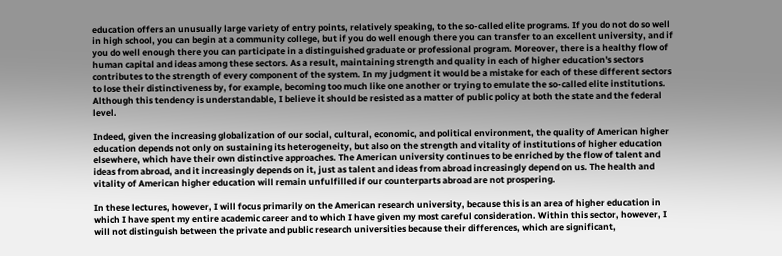education offers an unusually large variety of entry points, relatively speaking, to the so-called elite programs. If you do not do so well in high school, you can begin at a community college, but if you do well enough there you can transfer to an excellent university, and if you do well enough there you can participate in a distinguished graduate or professional program. Moreover, there is a healthy flow of human capital and ideas among these sectors. As a result, maintaining strength and quality in each of higher education's sectors contributes to the strength of every component of the system. In my judgment it would be a mistake for each of these different sectors to lose their distinctiveness by, for example, becoming too much like one another or trying to emulate the so-called elite institutions. Although this tendency is understandable, I believe it should be resisted as a matter of public policy at both the state and the federal level.

Indeed, given the increasing globalization of our social, cultural, economic, and political environment, the quality of American higher education depends not only on sustaining its heterogeneity, but also on the strength and vitality of institutions of higher education elsewhere, which have their own distinctive approaches. The American university continues to be enriched by the flow of talent and ideas from abroad, and it increasingly depends on it, just as talent and ideas from abroad increasingly depend on us. The health and vitality of American higher education will remain unfulfilled if our counterparts abroad are not prospering.

In these lectures, however, I will focus primarily on the American research university, because this is an area of higher education in which I have spent my entire academic career and to which I have given my most careful consideration. Within this sector, however, I will not distinguish between the private and public research universities because their differences, which are significant,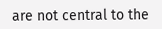are not central to the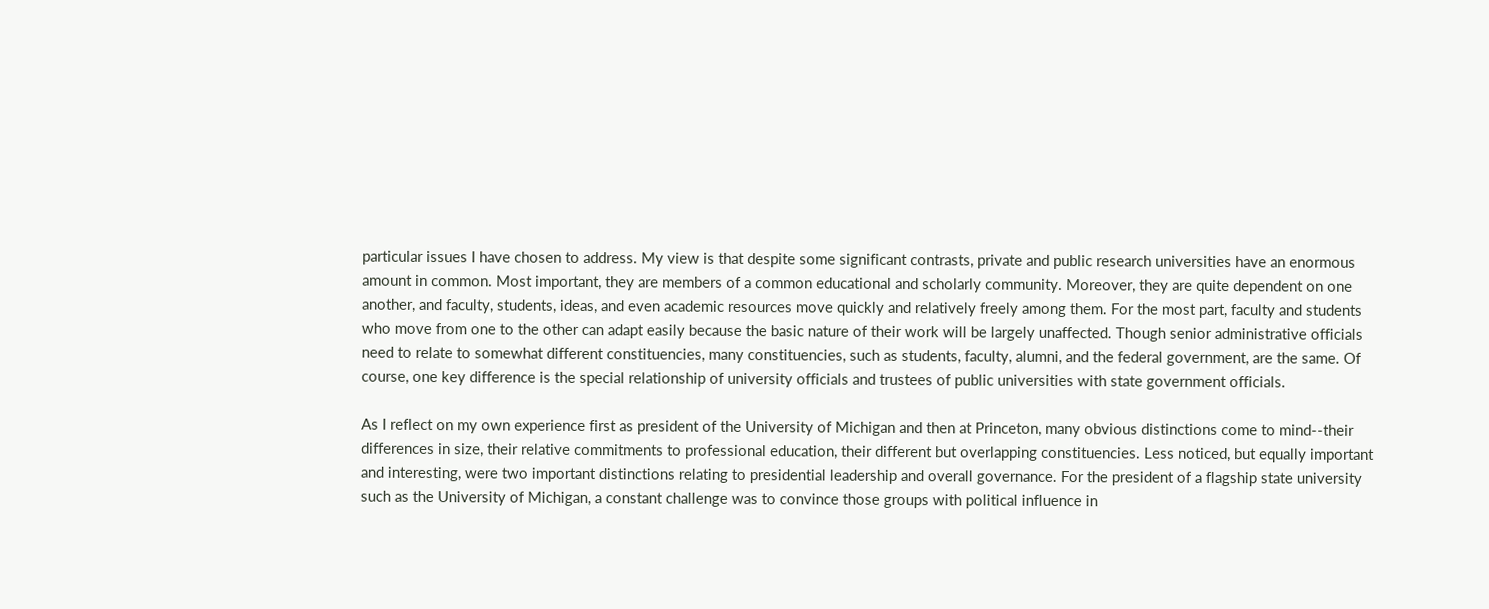particular issues I have chosen to address. My view is that despite some significant contrasts, private and public research universities have an enormous amount in common. Most important, they are members of a common educational and scholarly community. Moreover, they are quite dependent on one another, and faculty, students, ideas, and even academic resources move quickly and relatively freely among them. For the most part, faculty and students who move from one to the other can adapt easily because the basic nature of their work will be largely unaffected. Though senior administrative officials need to relate to somewhat different constituencies, many constituencies, such as students, faculty, alumni, and the federal government, are the same. Of course, one key difference is the special relationship of university officials and trustees of public universities with state government officials.

As I reflect on my own experience first as president of the University of Michigan and then at Princeton, many obvious distinctions come to mind--their differences in size, their relative commitments to professional education, their different but overlapping constituencies. Less noticed, but equally important and interesting, were two important distinctions relating to presidential leadership and overall governance. For the president of a flagship state university such as the University of Michigan, a constant challenge was to convince those groups with political influence in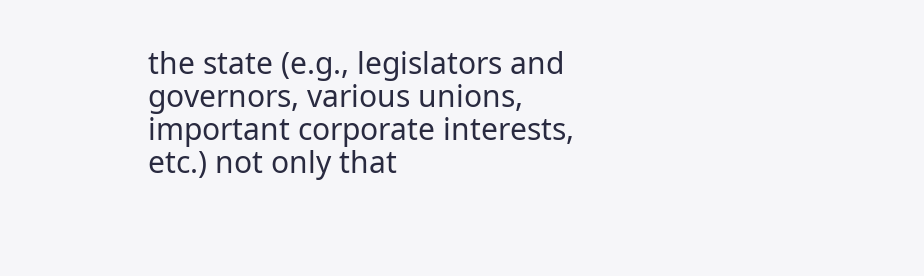the state (e.g., legislators and governors, various unions, important corporate interests, etc.) not only that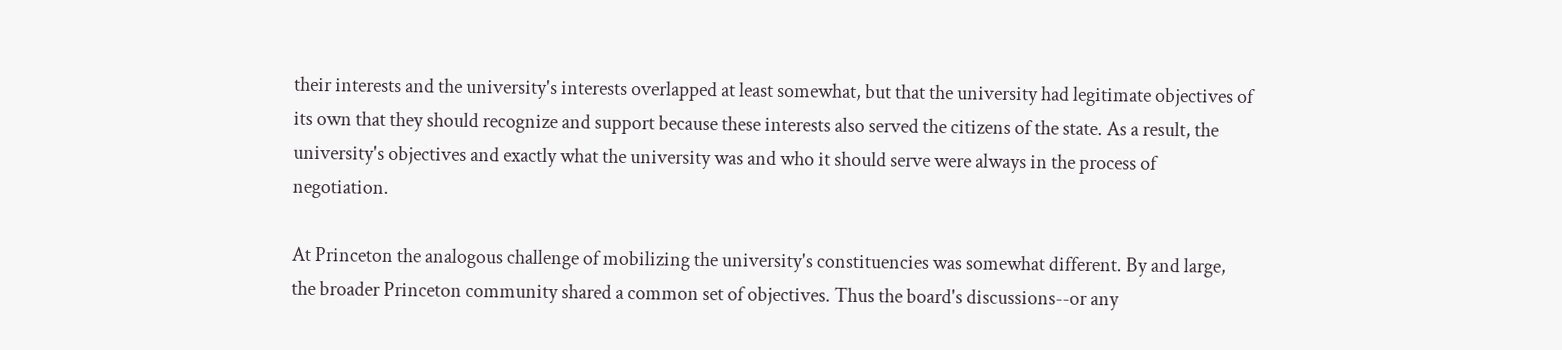their interests and the university's interests overlapped at least somewhat, but that the university had legitimate objectives of its own that they should recognize and support because these interests also served the citizens of the state. As a result, the university's objectives and exactly what the university was and who it should serve were always in the process of negotiation.

At Princeton the analogous challenge of mobilizing the university's constituencies was somewhat different. By and large, the broader Princeton community shared a common set of objectives. Thus the board's discussions--or any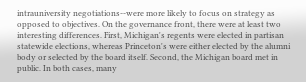intrauniversity negotiations--were more likely to focus on strategy as opposed to objectives. On the governance front, there were at least two interesting differences. First, Michigan's regents were elected in partisan statewide elections, whereas Princeton's were either elected by the alumni body or selected by the board itself. Second, the Michigan board met in public. In both cases, many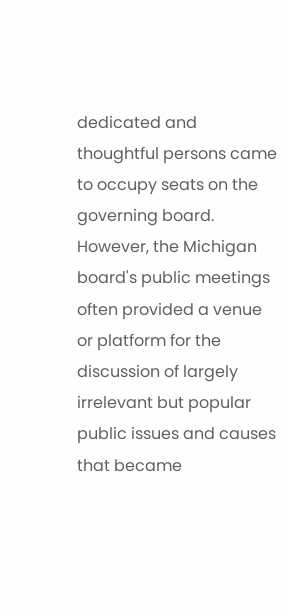dedicated and thoughtful persons came to occupy seats on the governing board. However, the Michigan board's public meetings often provided a venue or platform for the discussion of largely irrelevant but popular public issues and causes that became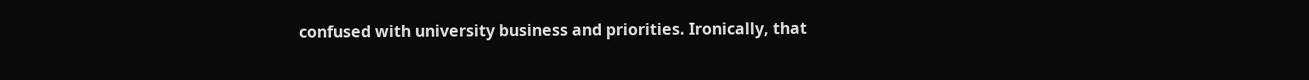confused with university business and priorities. Ironically, that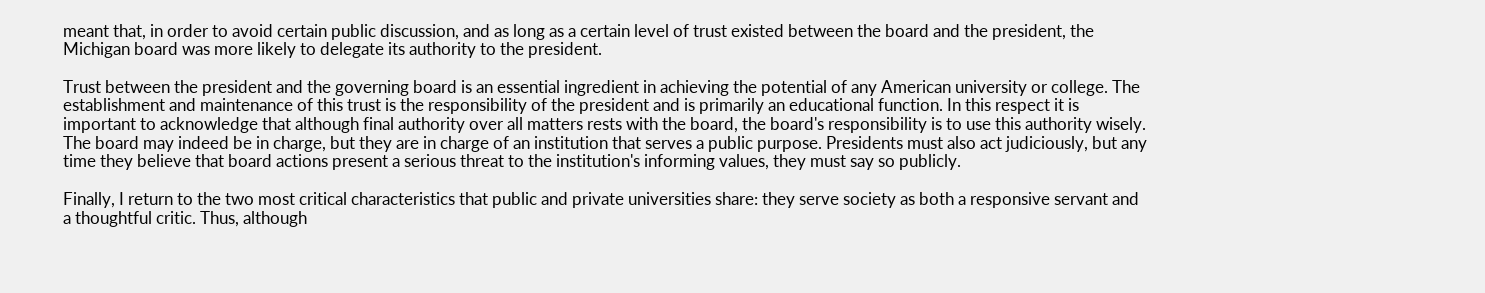meant that, in order to avoid certain public discussion, and as long as a certain level of trust existed between the board and the president, the Michigan board was more likely to delegate its authority to the president.

Trust between the president and the governing board is an essential ingredient in achieving the potential of any American university or college. The establishment and maintenance of this trust is the responsibility of the president and is primarily an educational function. In this respect it is important to acknowledge that although final authority over all matters rests with the board, the board's responsibility is to use this authority wisely. The board may indeed be in charge, but they are in charge of an institution that serves a public purpose. Presidents must also act judiciously, but any time they believe that board actions present a serious threat to the institution's informing values, they must say so publicly.

Finally, I return to the two most critical characteristics that public and private universities share: they serve society as both a responsive servant and a thoughtful critic. Thus, although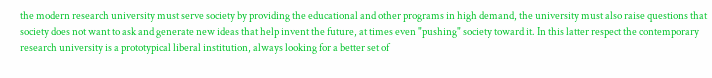the modern research university must serve society by providing the educational and other programs in high demand, the university must also raise questions that society does not want to ask and generate new ideas that help invent the future, at times even "pushing" society toward it. In this latter respect the contemporary research university is a prototypical liberal institution, always looking for a better set of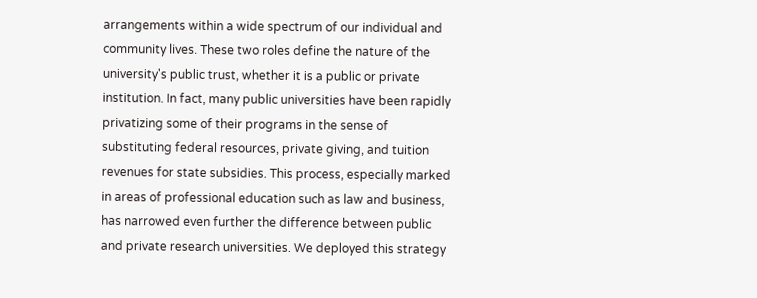arrangements within a wide spectrum of our individual and community lives. These two roles define the nature of the university's public trust, whether it is a public or private institution. In fact, many public universities have been rapidly privatizing some of their programs in the sense of substituting federal resources, private giving, and tuition revenues for state subsidies. This process, especially marked in areas of professional education such as law and business, has narrowed even further the difference between public and private research universities. We deployed this strategy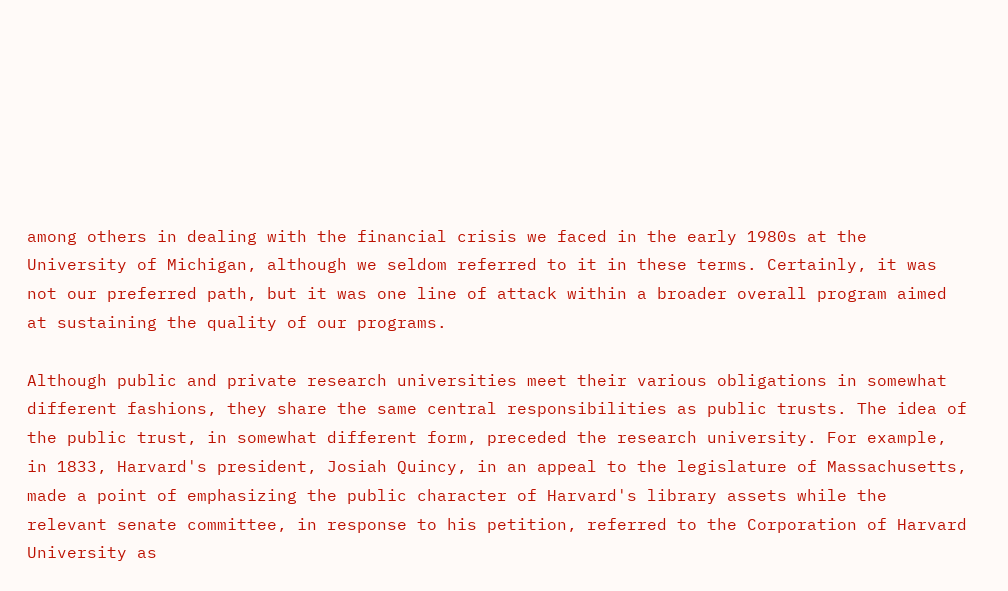among others in dealing with the financial crisis we faced in the early 1980s at the University of Michigan, although we seldom referred to it in these terms. Certainly, it was not our preferred path, but it was one line of attack within a broader overall program aimed at sustaining the quality of our programs.

Although public and private research universities meet their various obligations in somewhat different fashions, they share the same central responsibilities as public trusts. The idea of the public trust, in somewhat different form, preceded the research university. For example, in 1833, Harvard's president, Josiah Quincy, in an appeal to the legislature of Massachusetts, made a point of emphasizing the public character of Harvard's library assets while the relevant senate committee, in response to his petition, referred to the Corporation of Harvard University as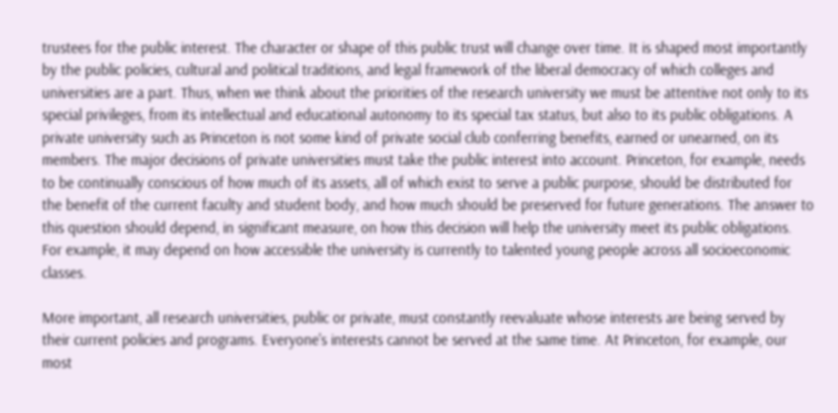trustees for the public interest. The character or shape of this public trust will change over time. It is shaped most importantly by the public policies, cultural and political traditions, and legal framework of the liberal democracy of which colleges and universities are a part. Thus, when we think about the priorities of the research university we must be attentive not only to its special privileges, from its intellectual and educational autonomy to its special tax status, but also to its public obligations. A private university such as Princeton is not some kind of private social club conferring benefits, earned or unearned, on its members. The major decisions of private universities must take the public interest into account. Princeton, for example, needs to be continually conscious of how much of its assets, all of which exist to serve a public purpose, should be distributed for the benefit of the current faculty and student body, and how much should be preserved for future generations. The answer to this question should depend, in significant measure, on how this decision will help the university meet its public obligations. For example, it may depend on how accessible the university is currently to talented young people across all socioeconomic classes.

More important, all research universities, public or private, must constantly reevaluate whose interests are being served by their current policies and programs. Everyone's interests cannot be served at the same time. At Princeton, for example, our most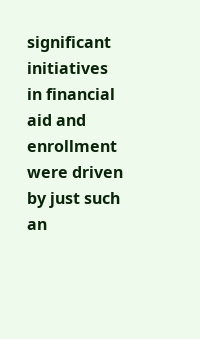significant initiatives in financial aid and enrollment were driven by just such an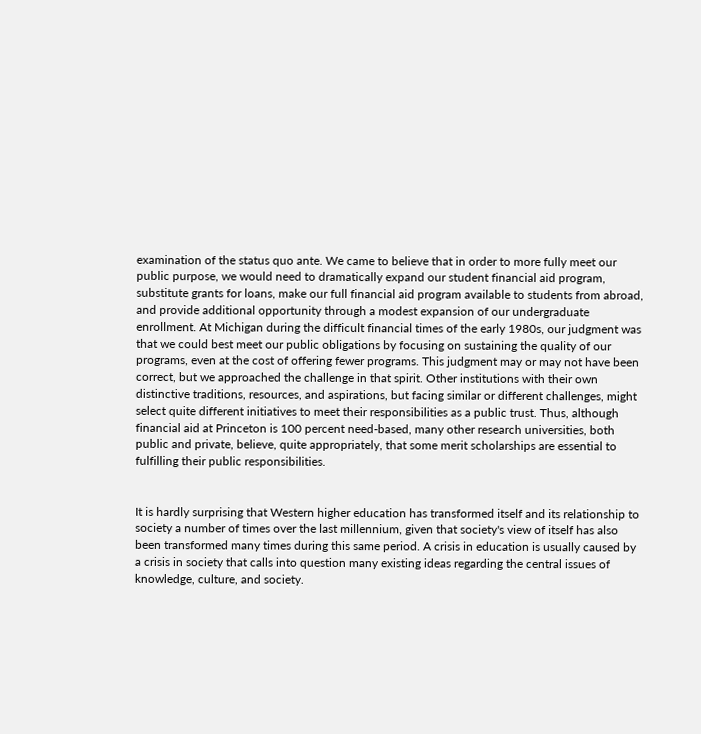examination of the status quo ante. We came to believe that in order to more fully meet our public purpose, we would need to dramatically expand our student financial aid program, substitute grants for loans, make our full financial aid program available to students from abroad, and provide additional opportunity through a modest expansion of our undergraduate enrollment. At Michigan during the difficult financial times of the early 1980s, our judgment was that we could best meet our public obligations by focusing on sustaining the quality of our programs, even at the cost of offering fewer programs. This judgment may or may not have been correct, but we approached the challenge in that spirit. Other institutions with their own distinctive traditions, resources, and aspirations, but facing similar or different challenges, might select quite different initiatives to meet their responsibilities as a public trust. Thus, although financial aid at Princeton is 100 percent need-based, many other research universities, both public and private, believe, quite appropriately, that some merit scholarships are essential to fulfilling their public responsibilities.


It is hardly surprising that Western higher education has transformed itself and its relationship to society a number of times over the last millennium, given that society's view of itself has also been transformed many times during this same period. A crisis in education is usually caused by a crisis in society that calls into question many existing ideas regarding the central issues of knowledge, culture, and society.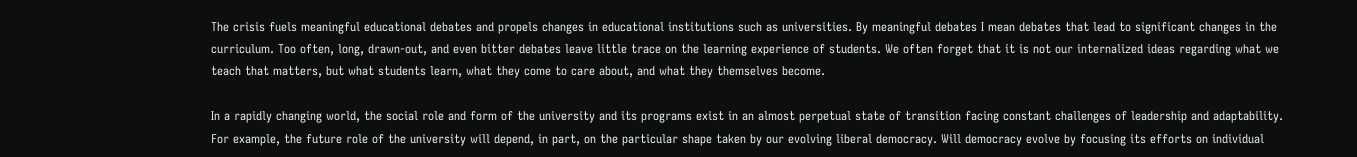The crisis fuels meaningful educational debates and propels changes in educational institutions such as universities. By meaningful debates I mean debates that lead to significant changes in the curriculum. Too often, long, drawn-out, and even bitter debates leave little trace on the learning experience of students. We often forget that it is not our internalized ideas regarding what we teach that matters, but what students learn, what they come to care about, and what they themselves become.

In a rapidly changing world, the social role and form of the university and its programs exist in an almost perpetual state of transition facing constant challenges of leadership and adaptability. For example, the future role of the university will depend, in part, on the particular shape taken by our evolving liberal democracy. Will democracy evolve by focusing its efforts on individual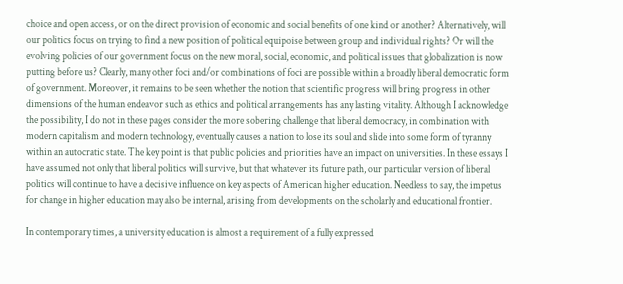choice and open access, or on the direct provision of economic and social benefits of one kind or another? Alternatively, will our politics focus on trying to find a new position of political equipoise between group and individual rights? Or will the evolving policies of our government focus on the new moral, social, economic, and political issues that globalization is now putting before us? Clearly, many other foci and/or combinations of foci are possible within a broadly liberal democratic form of government. Moreover, it remains to be seen whether the notion that scientific progress will bring progress in other dimensions of the human endeavor such as ethics and political arrangements has any lasting vitality. Although I acknowledge the possibility, I do not in these pages consider the more sobering challenge that liberal democracy, in combination with modern capitalism and modern technology, eventually causes a nation to lose its soul and slide into some form of tyranny within an autocratic state. The key point is that public policies and priorities have an impact on universities. In these essays I have assumed not only that liberal politics will survive, but that whatever its future path, our particular version of liberal politics will continue to have a decisive influence on key aspects of American higher education. Needless to say, the impetus for change in higher education may also be internal, arising from developments on the scholarly and educational frontier.

In contemporary times, a university education is almost a requirement of a fully expressed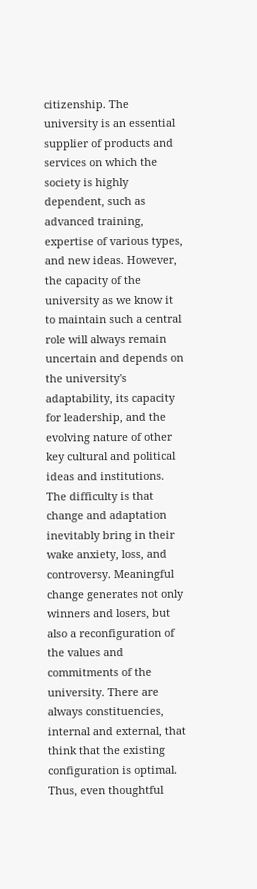citizenship. The university is an essential supplier of products and services on which the society is highly dependent, such as advanced training, expertise of various types, and new ideas. However, the capacity of the university as we know it to maintain such a central role will always remain uncertain and depends on the university's adaptability, its capacity for leadership, and the evolving nature of other key cultural and political ideas and institutions. The difficulty is that change and adaptation inevitably bring in their wake anxiety, loss, and controversy. Meaningful change generates not only winners and losers, but also a reconfiguration of the values and commitments of the university. There are always constituencies, internal and external, that think that the existing configuration is optimal. Thus, even thoughtful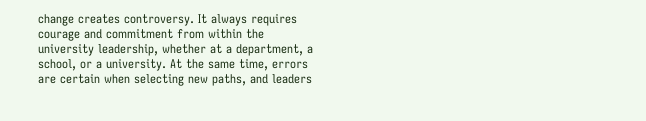change creates controversy. It always requires courage and commitment from within the university leadership, whether at a department, a school, or a university. At the same time, errors are certain when selecting new paths, and leaders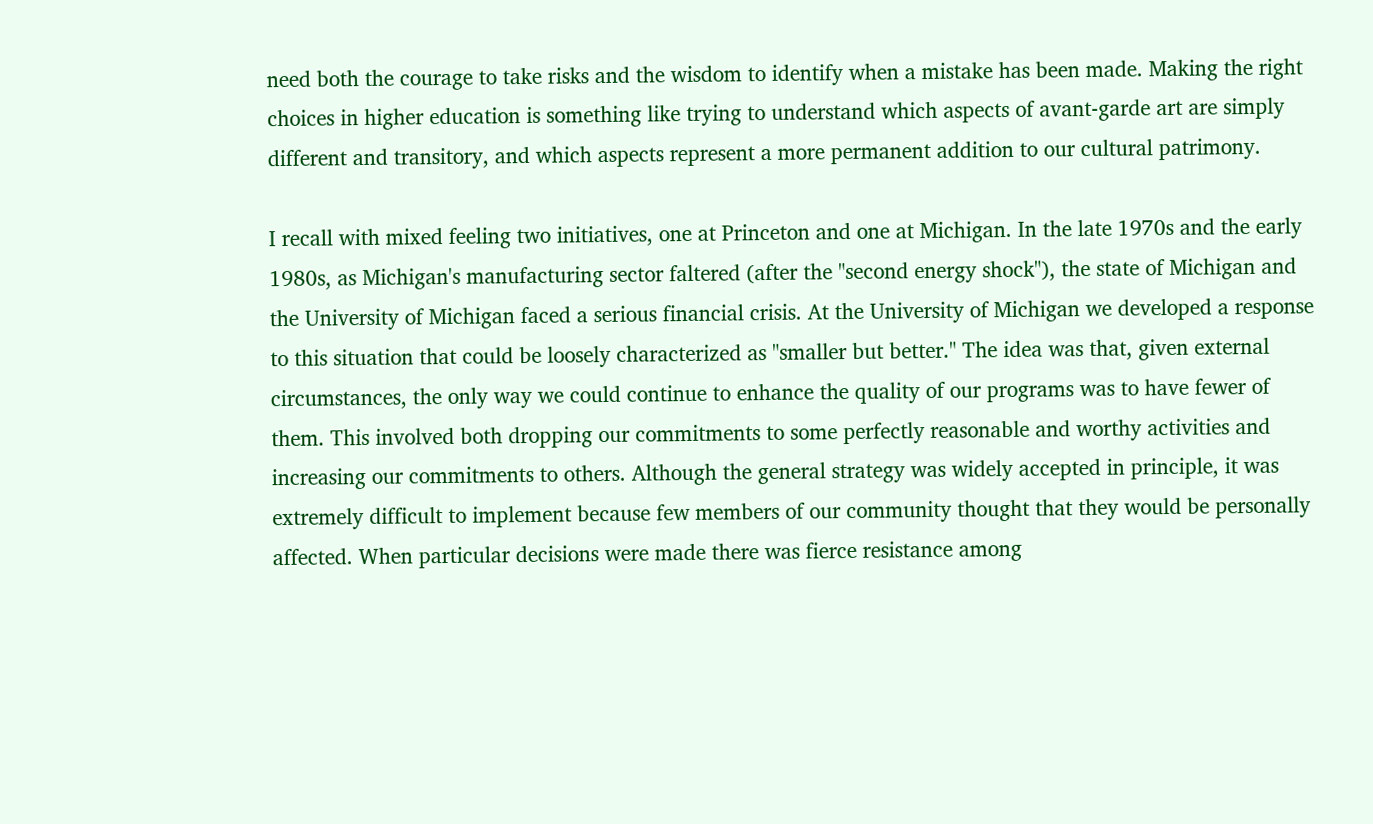need both the courage to take risks and the wisdom to identify when a mistake has been made. Making the right choices in higher education is something like trying to understand which aspects of avant-garde art are simply different and transitory, and which aspects represent a more permanent addition to our cultural patrimony.

I recall with mixed feeling two initiatives, one at Princeton and one at Michigan. In the late 1970s and the early 1980s, as Michigan's manufacturing sector faltered (after the "second energy shock"), the state of Michigan and the University of Michigan faced a serious financial crisis. At the University of Michigan we developed a response to this situation that could be loosely characterized as "smaller but better." The idea was that, given external circumstances, the only way we could continue to enhance the quality of our programs was to have fewer of them. This involved both dropping our commitments to some perfectly reasonable and worthy activities and increasing our commitments to others. Although the general strategy was widely accepted in principle, it was extremely difficult to implement because few members of our community thought that they would be personally affected. When particular decisions were made there was fierce resistance among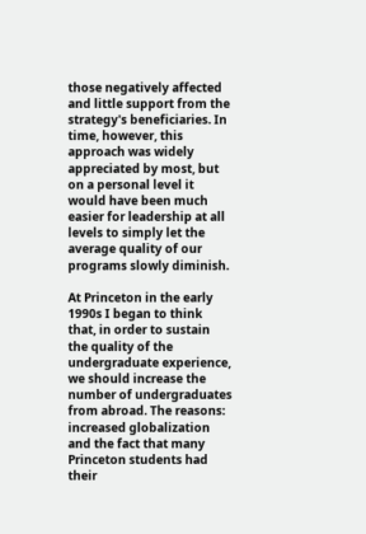those negatively affected and little support from the strategy's beneficiaries. In time, however, this approach was widely appreciated by most, but on a personal level it would have been much easier for leadership at all levels to simply let the average quality of our programs slowly diminish.

At Princeton in the early 1990s I began to think that, in order to sustain the quality of the undergraduate experience, we should increase the number of undergraduates from abroad. The reasons: increased globalization and the fact that many Princeton students had their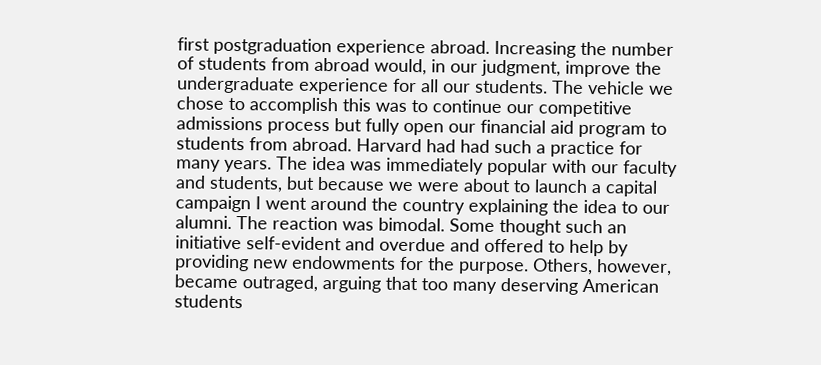first postgraduation experience abroad. Increasing the number of students from abroad would, in our judgment, improve the undergraduate experience for all our students. The vehicle we chose to accomplish this was to continue our competitive admissions process but fully open our financial aid program to students from abroad. Harvard had had such a practice for many years. The idea was immediately popular with our faculty and students, but because we were about to launch a capital campaign I went around the country explaining the idea to our alumni. The reaction was bimodal. Some thought such an initiative self-evident and overdue and offered to help by providing new endowments for the purpose. Others, however, became outraged, arguing that too many deserving American students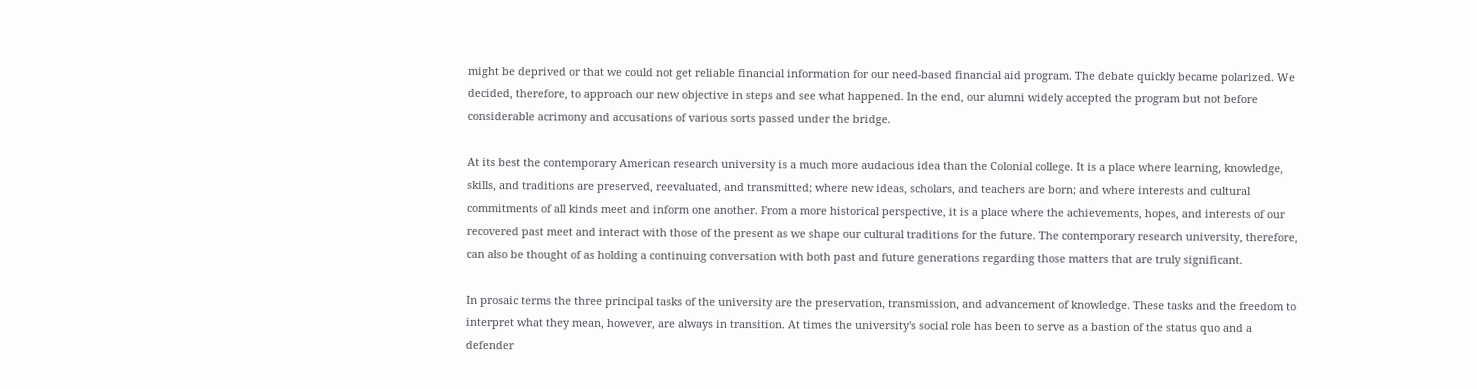might be deprived or that we could not get reliable financial information for our need-based financial aid program. The debate quickly became polarized. We decided, therefore, to approach our new objective in steps and see what happened. In the end, our alumni widely accepted the program but not before considerable acrimony and accusations of various sorts passed under the bridge.

At its best the contemporary American research university is a much more audacious idea than the Colonial college. It is a place where learning, knowledge, skills, and traditions are preserved, reevaluated, and transmitted; where new ideas, scholars, and teachers are born; and where interests and cultural commitments of all kinds meet and inform one another. From a more historical perspective, it is a place where the achievements, hopes, and interests of our recovered past meet and interact with those of the present as we shape our cultural traditions for the future. The contemporary research university, therefore, can also be thought of as holding a continuing conversation with both past and future generations regarding those matters that are truly significant.

In prosaic terms the three principal tasks of the university are the preservation, transmission, and advancement of knowledge. These tasks and the freedom to interpret what they mean, however, are always in transition. At times the university's social role has been to serve as a bastion of the status quo and a defender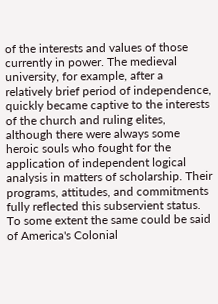of the interests and values of those currently in power. The medieval university, for example, after a relatively brief period of independence, quickly became captive to the interests of the church and ruling elites, although there were always some heroic souls who fought for the application of independent logical analysis in matters of scholarship. Their programs, attitudes, and commitments fully reflected this subservient status. To some extent the same could be said of America's Colonial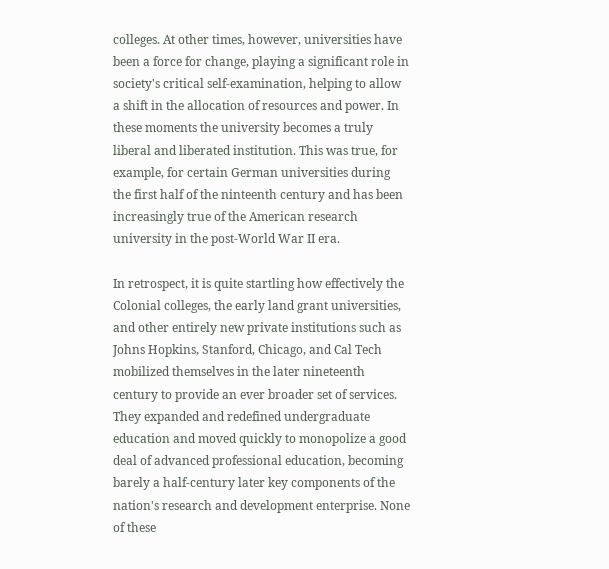colleges. At other times, however, universities have been a force for change, playing a significant role in society's critical self-examination, helping to allow a shift in the allocation of resources and power. In these moments the university becomes a truly liberal and liberated institution. This was true, for example, for certain German universities during the first half of the ninteenth century and has been increasingly true of the American research university in the post-World War II era.

In retrospect, it is quite startling how effectively the Colonial colleges, the early land grant universities, and other entirely new private institutions such as Johns Hopkins, Stanford, Chicago, and Cal Tech mobilized themselves in the later nineteenth century to provide an ever broader set of services. They expanded and redefined undergraduate education and moved quickly to monopolize a good deal of advanced professional education, becoming barely a half-century later key components of the nation's research and development enterprise. None of these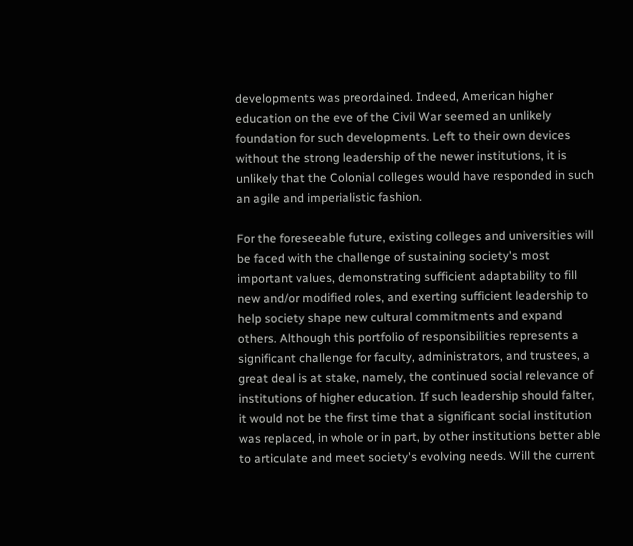developments was preordained. Indeed, American higher education on the eve of the Civil War seemed an unlikely foundation for such developments. Left to their own devices without the strong leadership of the newer institutions, it is unlikely that the Colonial colleges would have responded in such an agile and imperialistic fashion.

For the foreseeable future, existing colleges and universities will be faced with the challenge of sustaining society's most important values, demonstrating sufficient adaptability to fill new and/or modified roles, and exerting sufficient leadership to help society shape new cultural commitments and expand others. Although this portfolio of responsibilities represents a significant challenge for faculty, administrators, and trustees, a great deal is at stake, namely, the continued social relevance of institutions of higher education. If such leadership should falter, it would not be the first time that a significant social institution was replaced, in whole or in part, by other institutions better able to articulate and meet society's evolving needs. Will the current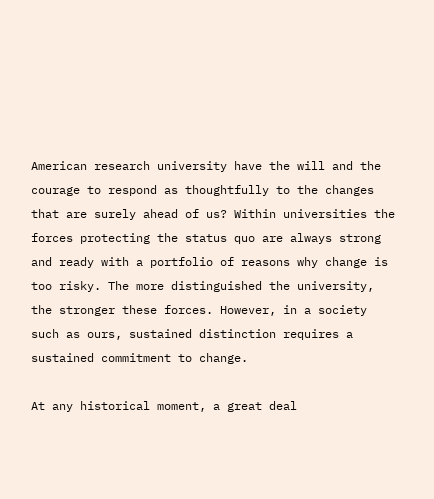American research university have the will and the courage to respond as thoughtfully to the changes that are surely ahead of us? Within universities the forces protecting the status quo are always strong and ready with a portfolio of reasons why change is too risky. The more distinguished the university, the stronger these forces. However, in a society such as ours, sustained distinction requires a sustained commitment to change.

At any historical moment, a great deal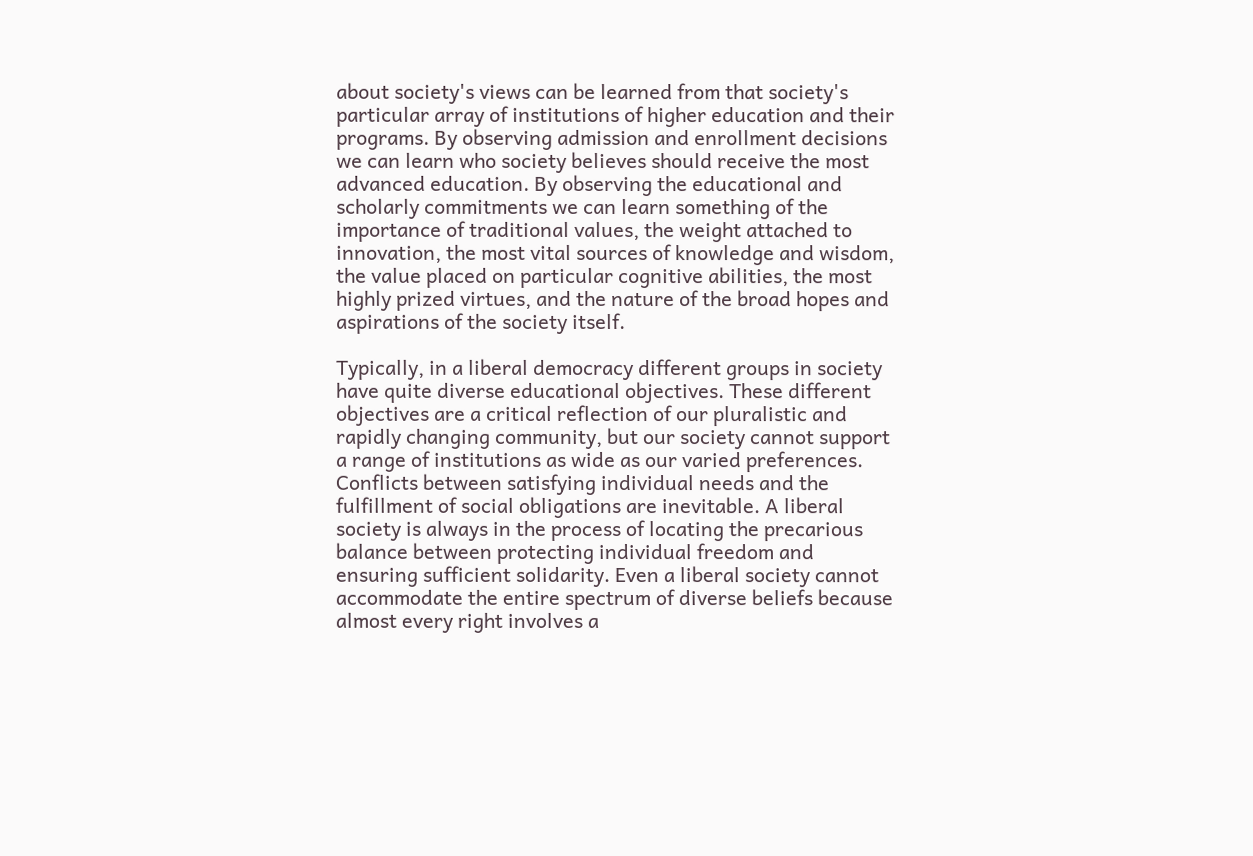about society's views can be learned from that society's particular array of institutions of higher education and their programs. By observing admission and enrollment decisions we can learn who society believes should receive the most advanced education. By observing the educational and scholarly commitments we can learn something of the importance of traditional values, the weight attached to innovation, the most vital sources of knowledge and wisdom, the value placed on particular cognitive abilities, the most highly prized virtues, and the nature of the broad hopes and aspirations of the society itself.

Typically, in a liberal democracy different groups in society have quite diverse educational objectives. These different objectives are a critical reflection of our pluralistic and rapidly changing community, but our society cannot support a range of institutions as wide as our varied preferences. Conflicts between satisfying individual needs and the fulfillment of social obligations are inevitable. A liberal society is always in the process of locating the precarious balance between protecting individual freedom and ensuring sufficient solidarity. Even a liberal society cannot accommodate the entire spectrum of diverse beliefs because almost every right involves a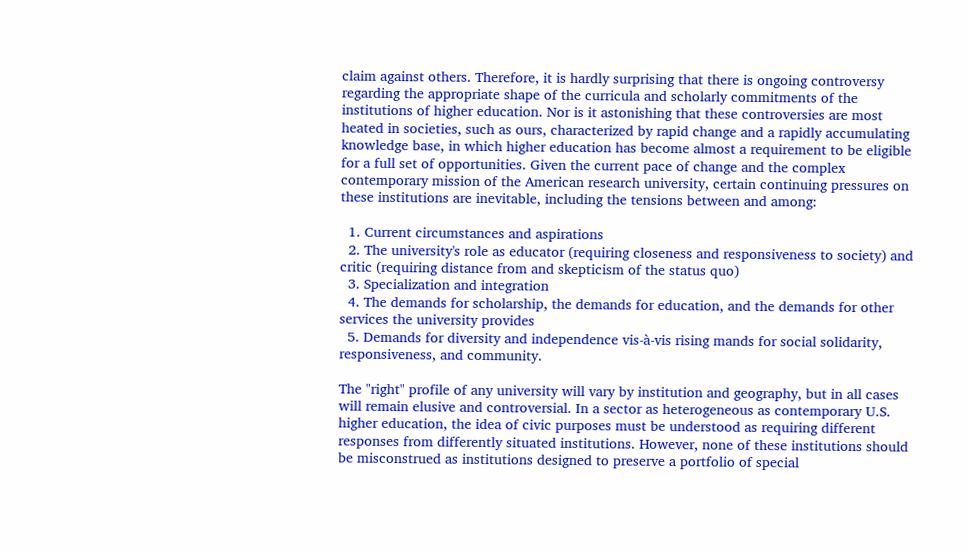claim against others. Therefore, it is hardly surprising that there is ongoing controversy regarding the appropriate shape of the curricula and scholarly commitments of the institutions of higher education. Nor is it astonishing that these controversies are most heated in societies, such as ours, characterized by rapid change and a rapidly accumulating knowledge base, in which higher education has become almost a requirement to be eligible for a full set of opportunities. Given the current pace of change and the complex contemporary mission of the American research university, certain continuing pressures on these institutions are inevitable, including the tensions between and among:

  1. Current circumstances and aspirations
  2. The university's role as educator (requiring closeness and responsiveness to society) and critic (requiring distance from and skepticism of the status quo)
  3. Specialization and integration
  4. The demands for scholarship, the demands for education, and the demands for other services the university provides
  5. Demands for diversity and independence vis-à-vis rising mands for social solidarity, responsiveness, and community.

The "right" profile of any university will vary by institution and geography, but in all cases will remain elusive and controversial. In a sector as heterogeneous as contemporary U.S. higher education, the idea of civic purposes must be understood as requiring different responses from differently situated institutions. However, none of these institutions should be misconstrued as institutions designed to preserve a portfolio of special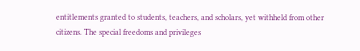entitlements granted to students, teachers, and scholars, yet withheld from other citizens. The special freedoms and privileges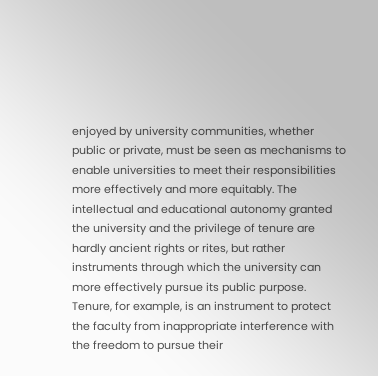enjoyed by university communities, whether public or private, must be seen as mechanisms to enable universities to meet their responsibilities more effectively and more equitably. The intellectual and educational autonomy granted the university and the privilege of tenure are hardly ancient rights or rites, but rather instruments through which the university can more effectively pursue its public purpose. Tenure, for example, is an instrument to protect the faculty from inappropriate interference with the freedom to pursue their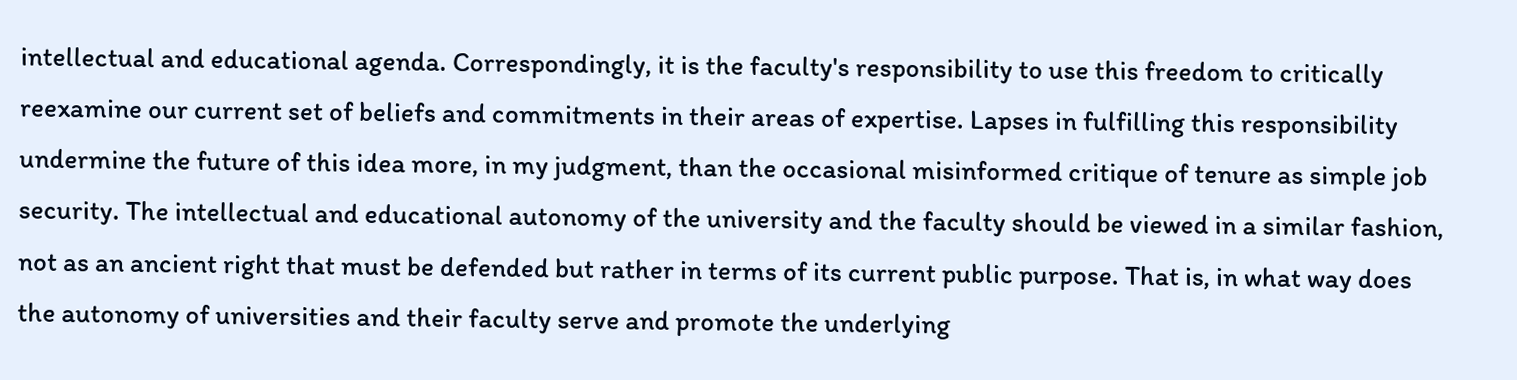intellectual and educational agenda. Correspondingly, it is the faculty's responsibility to use this freedom to critically reexamine our current set of beliefs and commitments in their areas of expertise. Lapses in fulfilling this responsibility undermine the future of this idea more, in my judgment, than the occasional misinformed critique of tenure as simple job security. The intellectual and educational autonomy of the university and the faculty should be viewed in a similar fashion, not as an ancient right that must be defended but rather in terms of its current public purpose. That is, in what way does the autonomy of universities and their faculty serve and promote the underlying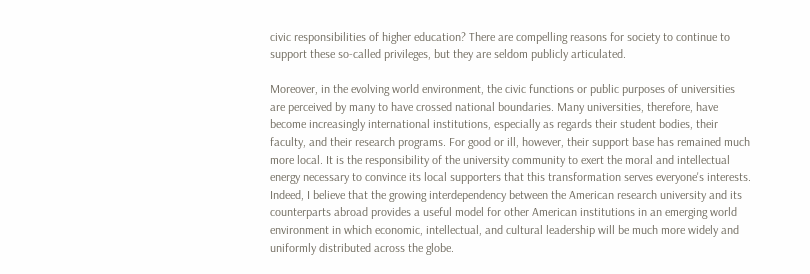civic responsibilities of higher education? There are compelling reasons for society to continue to support these so-called privileges, but they are seldom publicly articulated.

Moreover, in the evolving world environment, the civic functions or public purposes of universities are perceived by many to have crossed national boundaries. Many universities, therefore, have become increasingly international institutions, especially as regards their student bodies, their faculty, and their research programs. For good or ill, however, their support base has remained much more local. It is the responsibility of the university community to exert the moral and intellectual energy necessary to convince its local supporters that this transformation serves everyone's interests. Indeed, I believe that the growing interdependency between the American research university and its counterparts abroad provides a useful model for other American institutions in an emerging world environment in which economic, intellectual, and cultural leadership will be much more widely and uniformly distributed across the globe.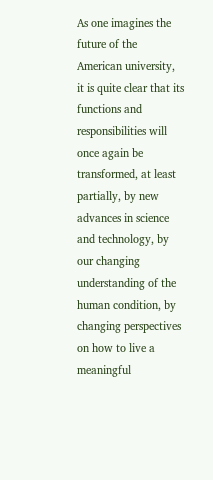As one imagines the future of the American university, it is quite clear that its functions and responsibilities will once again be transformed, at least partially, by new advances in science and technology, by our changing understanding of the human condition, by changing perspectives on how to live a meaningful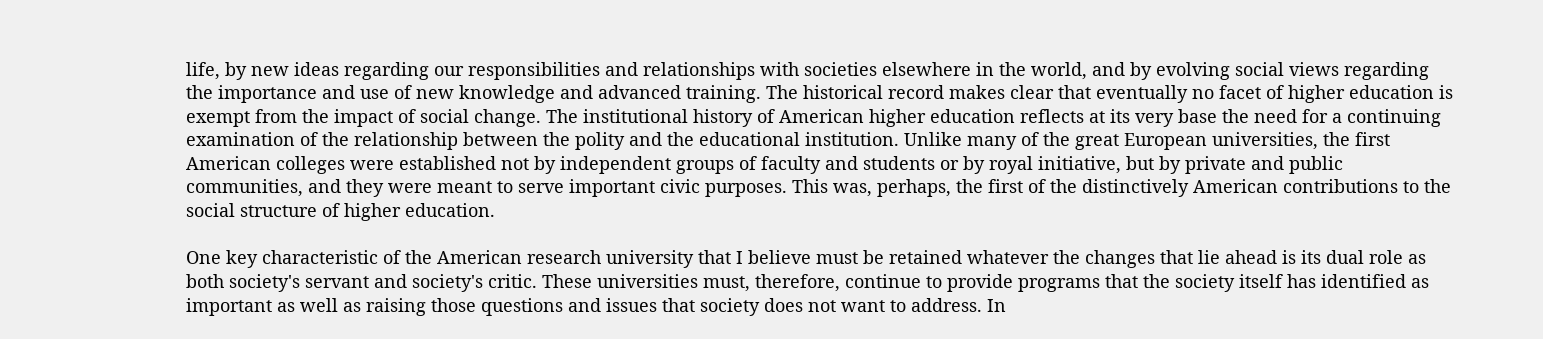life, by new ideas regarding our responsibilities and relationships with societies elsewhere in the world, and by evolving social views regarding the importance and use of new knowledge and advanced training. The historical record makes clear that eventually no facet of higher education is exempt from the impact of social change. The institutional history of American higher education reflects at its very base the need for a continuing examination of the relationship between the polity and the educational institution. Unlike many of the great European universities, the first American colleges were established not by independent groups of faculty and students or by royal initiative, but by private and public communities, and they were meant to serve important civic purposes. This was, perhaps, the first of the distinctively American contributions to the social structure of higher education.

One key characteristic of the American research university that I believe must be retained whatever the changes that lie ahead is its dual role as both society's servant and society's critic. These universities must, therefore, continue to provide programs that the society itself has identified as important as well as raising those questions and issues that society does not want to address. In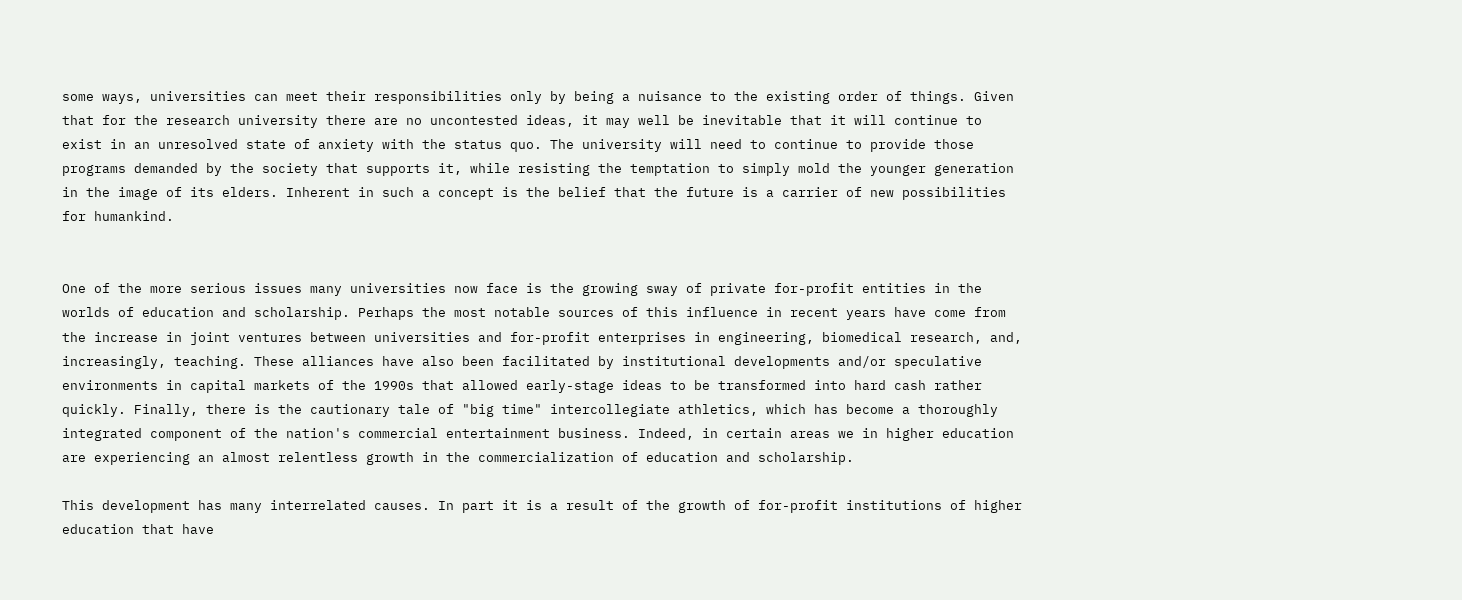some ways, universities can meet their responsibilities only by being a nuisance to the existing order of things. Given that for the research university there are no uncontested ideas, it may well be inevitable that it will continue to exist in an unresolved state of anxiety with the status quo. The university will need to continue to provide those programs demanded by the society that supports it, while resisting the temptation to simply mold the younger generation in the image of its elders. Inherent in such a concept is the belief that the future is a carrier of new possibilities for humankind.


One of the more serious issues many universities now face is the growing sway of private for-profit entities in the worlds of education and scholarship. Perhaps the most notable sources of this influence in recent years have come from the increase in joint ventures between universities and for-profit enterprises in engineering, biomedical research, and, increasingly, teaching. These alliances have also been facilitated by institutional developments and/or speculative environments in capital markets of the 1990s that allowed early-stage ideas to be transformed into hard cash rather quickly. Finally, there is the cautionary tale of "big time" intercollegiate athletics, which has become a thoroughly integrated component of the nation's commercial entertainment business. Indeed, in certain areas we in higher education are experiencing an almost relentless growth in the commercialization of education and scholarship.

This development has many interrelated causes. In part it is a result of the growth of for-profit institutions of higher education that have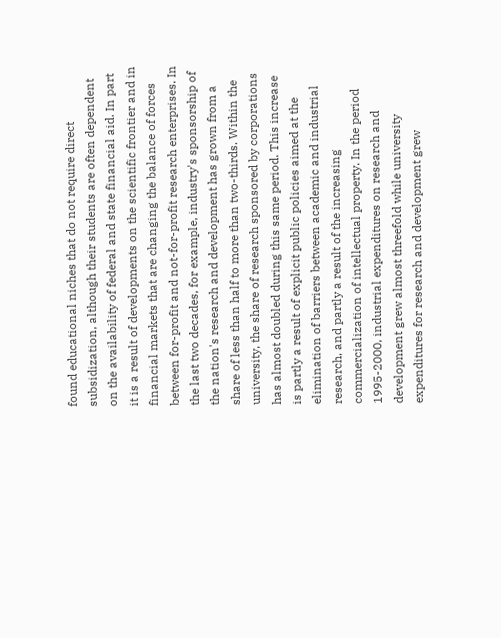found educational niches that do not require direct subsidization, although their students are often dependent on the availability of federal and state financial aid. In part it is a result of developments on the scientific frontier and in financial markets that are changing the balance of forces between for-profit and not-for-profit research enterprises. In the last two decades, for example, industry's sponsorship of the nation's research and development has grown from a share of less than half to more than two-thirds. Within the university, the share of research sponsored by corporations has almost doubled during this same period. This increase is partly a result of explicit public policies aimed at the elimination of barriers between academic and industrial research, and partly a result of the increasing commercialization of intellectual property. In the period 1995-2000, industrial expenditures on research and development grew almost threefold while university expenditures for research and development grew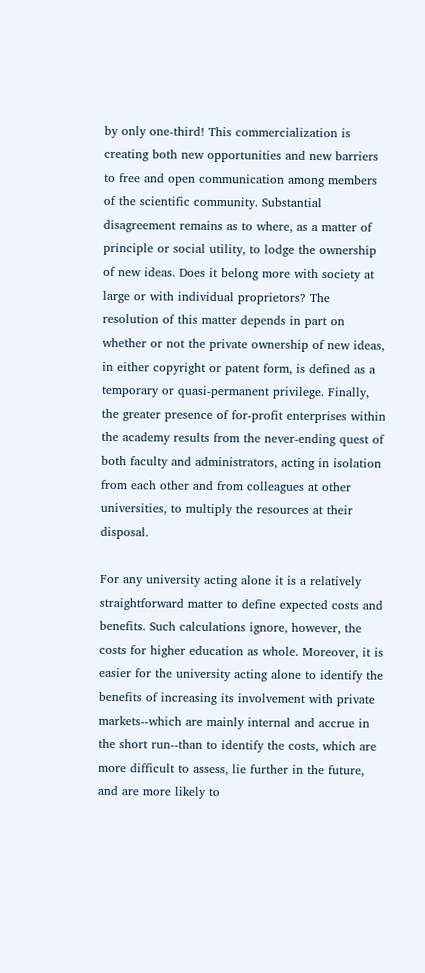by only one-third! This commercialization is creating both new opportunities and new barriers to free and open communication among members of the scientific community. Substantial disagreement remains as to where, as a matter of principle or social utility, to lodge the ownership of new ideas. Does it belong more with society at large or with individual proprietors? The resolution of this matter depends in part on whether or not the private ownership of new ideas, in either copyright or patent form, is defined as a temporary or quasi-permanent privilege. Finally, the greater presence of for-profit enterprises within the academy results from the never-ending quest of both faculty and administrators, acting in isolation from each other and from colleagues at other universities, to multiply the resources at their disposal.

For any university acting alone it is a relatively straightforward matter to define expected costs and benefits. Such calculations ignore, however, the costs for higher education as whole. Moreover, it is easier for the university acting alone to identify the benefits of increasing its involvement with private markets--which are mainly internal and accrue in the short run--than to identify the costs, which are more difficult to assess, lie further in the future, and are more likely to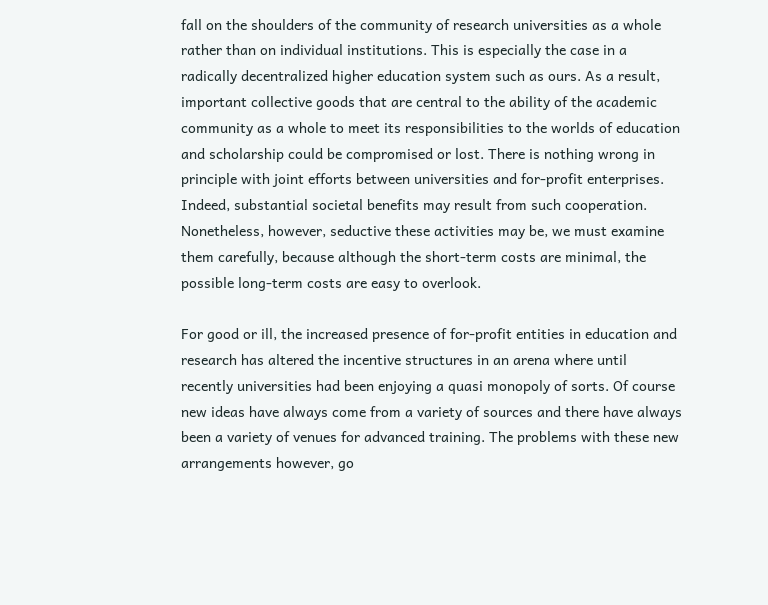fall on the shoulders of the community of research universities as a whole rather than on individual institutions. This is especially the case in a radically decentralized higher education system such as ours. As a result, important collective goods that are central to the ability of the academic community as a whole to meet its responsibilities to the worlds of education and scholarship could be compromised or lost. There is nothing wrong in principle with joint efforts between universities and for-profit enterprises. Indeed, substantial societal benefits may result from such cooperation. Nonetheless, however, seductive these activities may be, we must examine them carefully, because although the short-term costs are minimal, the possible long-term costs are easy to overlook.

For good or ill, the increased presence of for-profit entities in education and research has altered the incentive structures in an arena where until recently universities had been enjoying a quasi monopoly of sorts. Of course new ideas have always come from a variety of sources and there have always been a variety of venues for advanced training. The problems with these new arrangements however, go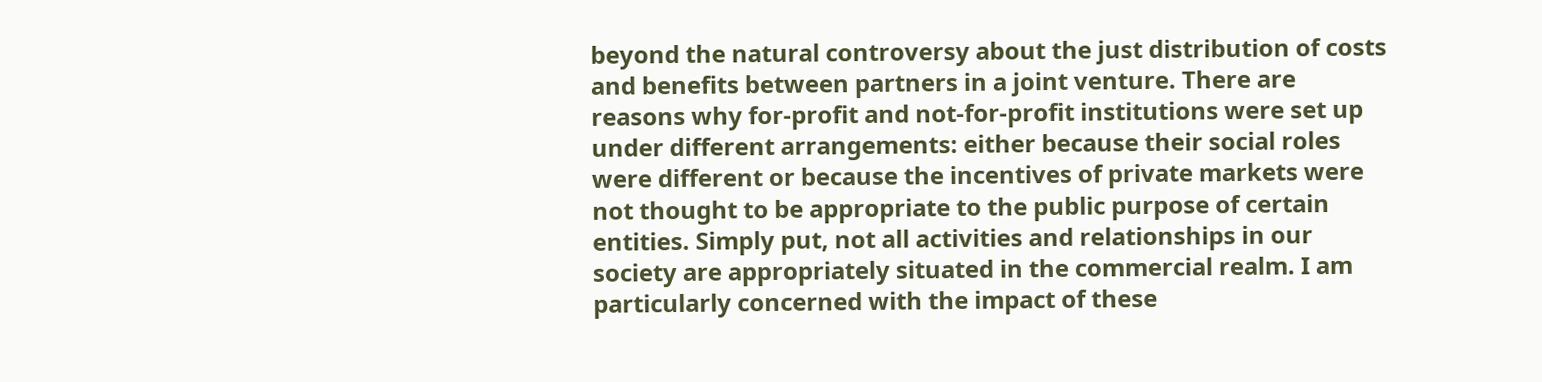beyond the natural controversy about the just distribution of costs and benefits between partners in a joint venture. There are reasons why for-profit and not-for-profit institutions were set up under different arrangements: either because their social roles were different or because the incentives of private markets were not thought to be appropriate to the public purpose of certain entities. Simply put, not all activities and relationships in our society are appropriately situated in the commercial realm. I am particularly concerned with the impact of these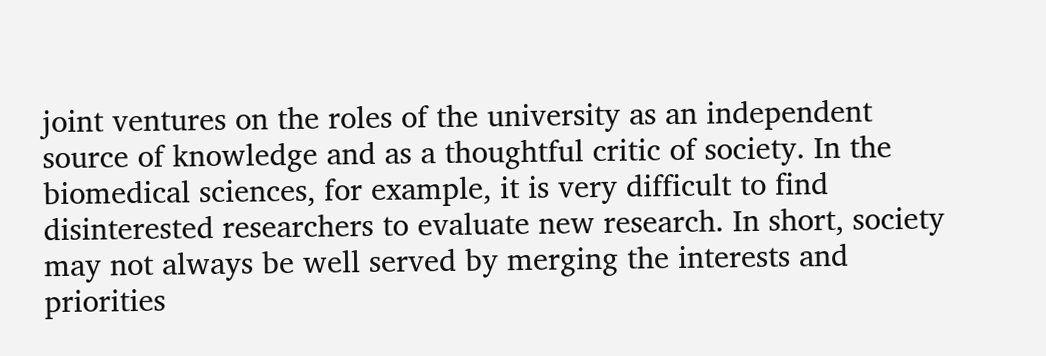joint ventures on the roles of the university as an independent source of knowledge and as a thoughtful critic of society. In the biomedical sciences, for example, it is very difficult to find disinterested researchers to evaluate new research. In short, society may not always be well served by merging the interests and priorities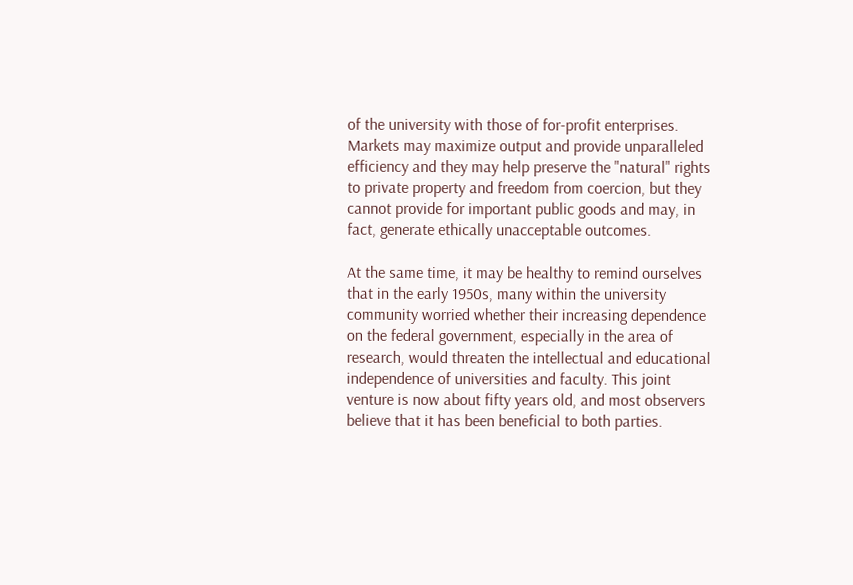of the university with those of for-profit enterprises. Markets may maximize output and provide unparalleled efficiency and they may help preserve the "natural" rights to private property and freedom from coercion, but they cannot provide for important public goods and may, in fact, generate ethically unacceptable outcomes.

At the same time, it may be healthy to remind ourselves that in the early 1950s, many within the university community worried whether their increasing dependence on the federal government, especially in the area of research, would threaten the intellectual and educational independence of universities and faculty. This joint venture is now about fifty years old, and most observers believe that it has been beneficial to both parties.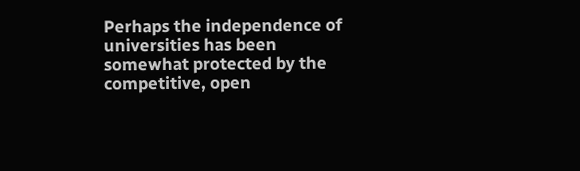Perhaps the independence of universities has been somewhat protected by the competitive, open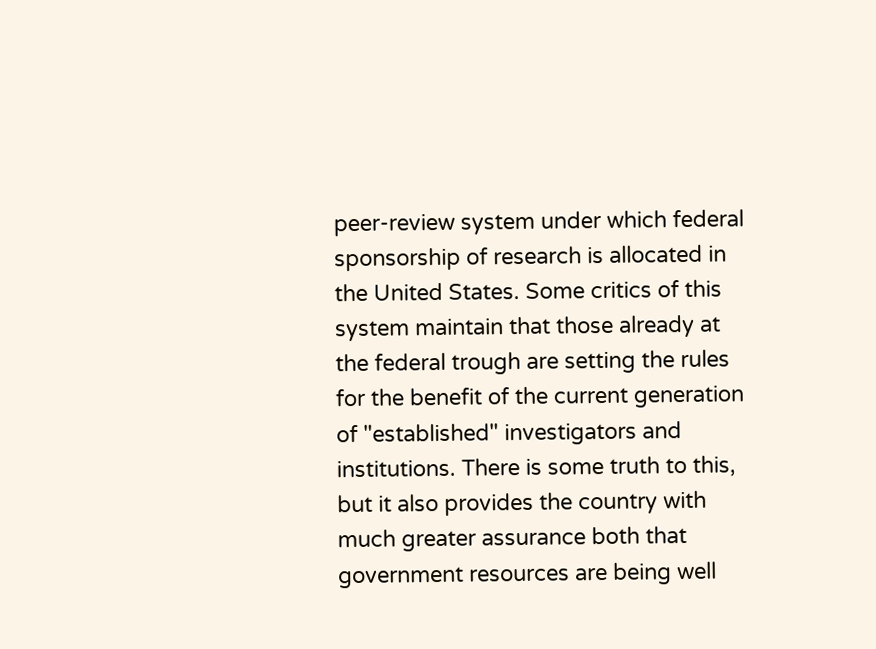peer-review system under which federal sponsorship of research is allocated in the United States. Some critics of this system maintain that those already at the federal trough are setting the rules for the benefit of the current generation of "established" investigators and institutions. There is some truth to this, but it also provides the country with much greater assurance both that government resources are being well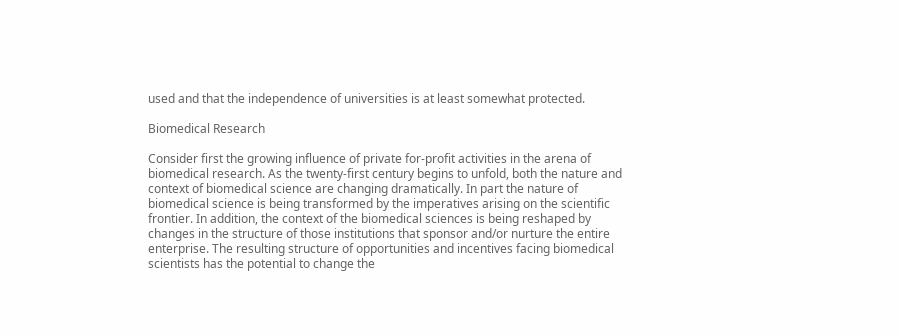used and that the independence of universities is at least somewhat protected.

Biomedical Research

Consider first the growing influence of private for-profit activities in the arena of biomedical research. As the twenty-first century begins to unfold, both the nature and context of biomedical science are changing dramatically. In part the nature of biomedical science is being transformed by the imperatives arising on the scientific frontier. In addition, the context of the biomedical sciences is being reshaped by changes in the structure of those institutions that sponsor and/or nurture the entire enterprise. The resulting structure of opportunities and incentives facing biomedical scientists has the potential to change the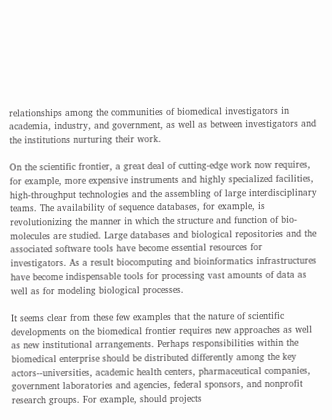relationships among the communities of biomedical investigators in academia, industry, and government, as well as between investigators and the institutions nurturing their work.

On the scientific frontier, a great deal of cutting-edge work now requires, for example, more expensive instruments and highly specialized facilities, high-throughput technologies and the assembling of large interdisciplinary teams. The availability of sequence databases, for example, is revolutionizing the manner in which the structure and function of bio-molecules are studied. Large databases and biological repositories and the associated software tools have become essential resources for investigators. As a result biocomputing and bioinformatics infrastructures have become indispensable tools for processing vast amounts of data as well as for modeling biological processes.

It seems clear from these few examples that the nature of scientific developments on the biomedical frontier requires new approaches as well as new institutional arrangements. Perhaps responsibilities within the biomedical enterprise should be distributed differently among the key actors--universities, academic health centers, pharmaceutical companies, government laboratories and agencies, federal sponsors, and nonprofit research groups. For example, should projects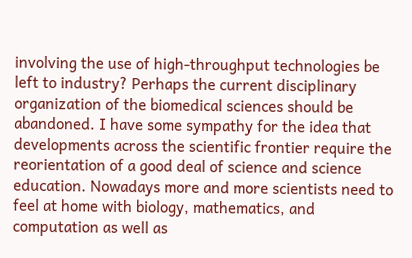involving the use of high-throughput technologies be left to industry? Perhaps the current disciplinary organization of the biomedical sciences should be abandoned. I have some sympathy for the idea that developments across the scientific frontier require the reorientation of a good deal of science and science education. Nowadays more and more scientists need to feel at home with biology, mathematics, and computation as well as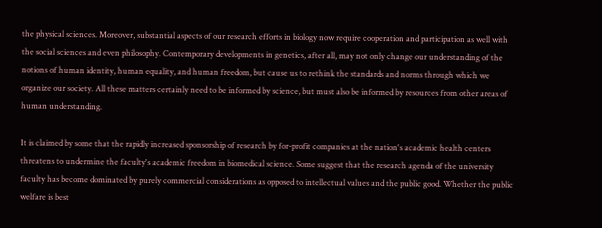the physical sciences. Moreover, substantial aspects of our research efforts in biology now require cooperation and participation as well with the social sciences and even philosophy. Contemporary developments in genetics, after all, may not only change our understanding of the notions of human identity, human equality, and human freedom, but cause us to rethink the standards and norms through which we organize our society. All these matters certainly need to be informed by science, but must also be informed by resources from other areas of human understanding.

It is claimed by some that the rapidly increased sponsorship of research by for-profit companies at the nation's academic health centers threatens to undermine the faculty's academic freedom in biomedical science. Some suggest that the research agenda of the university faculty has become dominated by purely commercial considerations as opposed to intellectual values and the public good. Whether the public welfare is best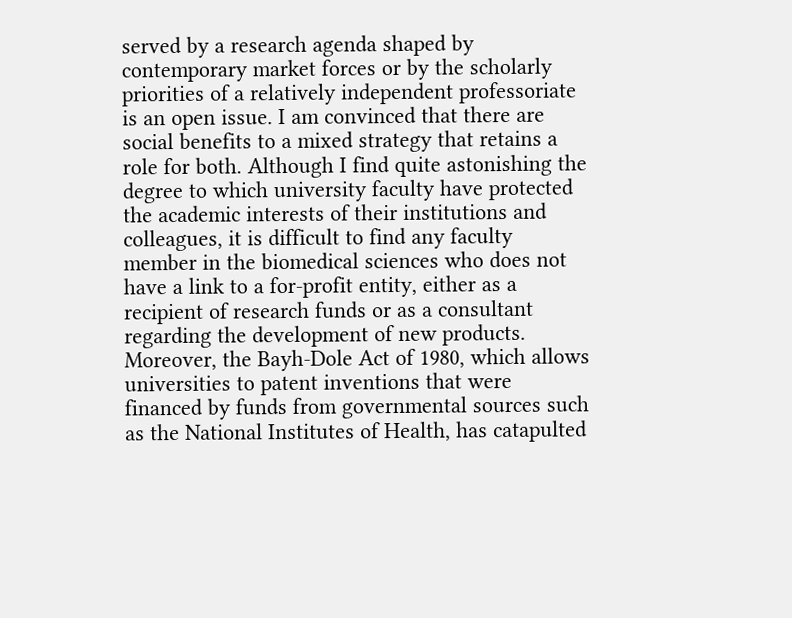served by a research agenda shaped by contemporary market forces or by the scholarly priorities of a relatively independent professoriate is an open issue. I am convinced that there are social benefits to a mixed strategy that retains a role for both. Although I find quite astonishing the degree to which university faculty have protected the academic interests of their institutions and colleagues, it is difficult to find any faculty member in the biomedical sciences who does not have a link to a for-profit entity, either as a recipient of research funds or as a consultant regarding the development of new products. Moreover, the Bayh-Dole Act of 1980, which allows universities to patent inventions that were financed by funds from governmental sources such as the National Institutes of Health, has catapulted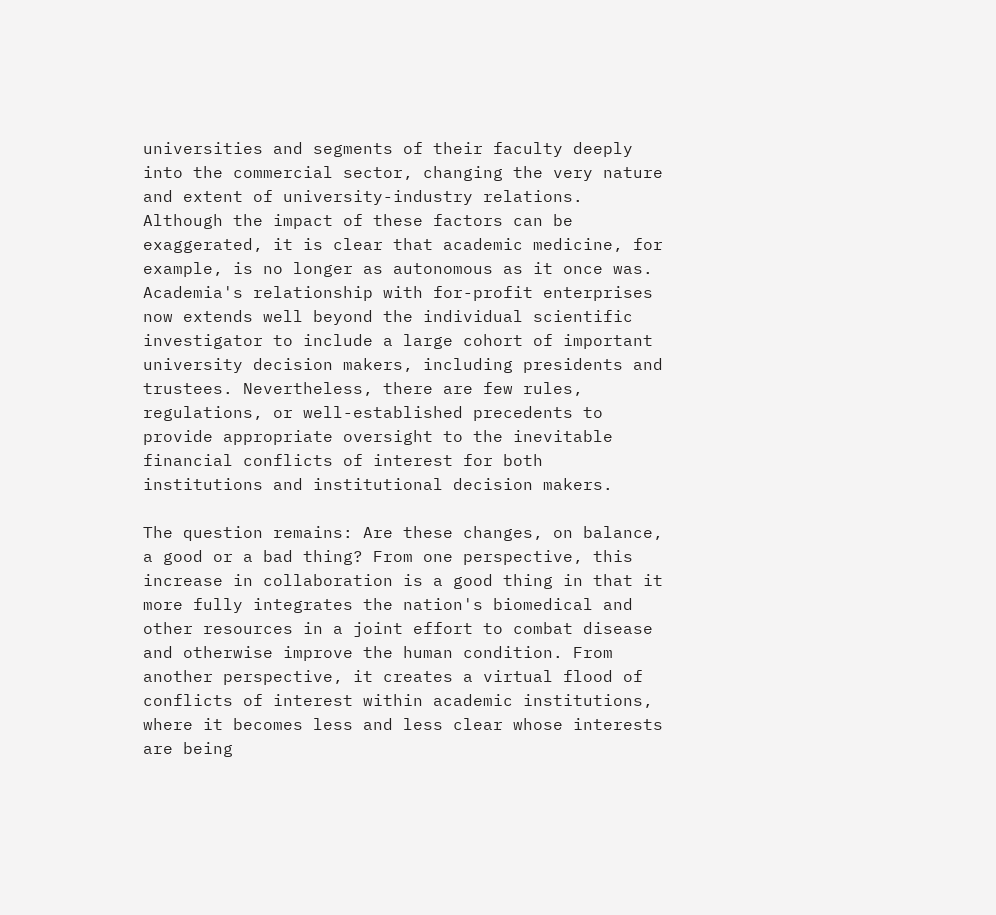universities and segments of their faculty deeply into the commercial sector, changing the very nature and extent of university-industry relations. Although the impact of these factors can be exaggerated, it is clear that academic medicine, for example, is no longer as autonomous as it once was. Academia's relationship with for-profit enterprises now extends well beyond the individual scientific investigator to include a large cohort of important university decision makers, including presidents and trustees. Nevertheless, there are few rules, regulations, or well-established precedents to provide appropriate oversight to the inevitable financial conflicts of interest for both institutions and institutional decision makers.

The question remains: Are these changes, on balance, a good or a bad thing? From one perspective, this increase in collaboration is a good thing in that it more fully integrates the nation's biomedical and other resources in a joint effort to combat disease and otherwise improve the human condition. From another perspective, it creates a virtual flood of conflicts of interest within academic institutions, where it becomes less and less clear whose interests are being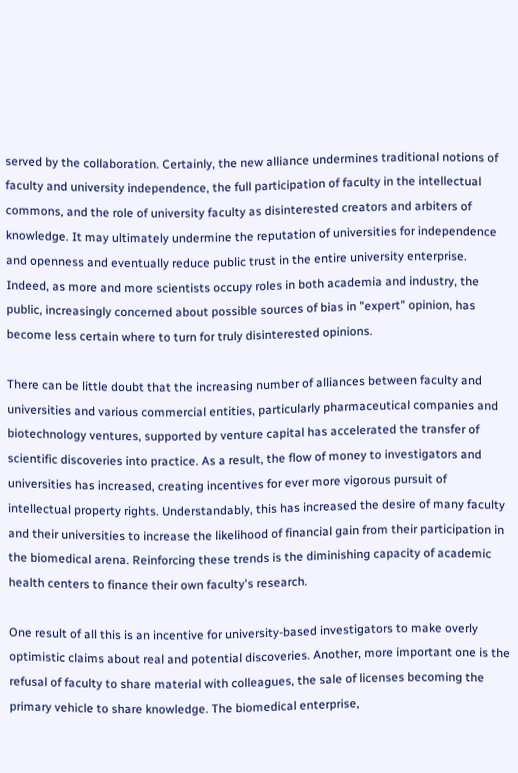served by the collaboration. Certainly, the new alliance undermines traditional notions of faculty and university independence, the full participation of faculty in the intellectual commons, and the role of university faculty as disinterested creators and arbiters of knowledge. It may ultimately undermine the reputation of universities for independence and openness and eventually reduce public trust in the entire university enterprise. Indeed, as more and more scientists occupy roles in both academia and industry, the public, increasingly concerned about possible sources of bias in "expert" opinion, has become less certain where to turn for truly disinterested opinions.

There can be little doubt that the increasing number of alliances between faculty and universities and various commercial entities, particularly pharmaceutical companies and biotechnology ventures, supported by venture capital has accelerated the transfer of scientific discoveries into practice. As a result, the flow of money to investigators and universities has increased, creating incentives for ever more vigorous pursuit of intellectual property rights. Understandably, this has increased the desire of many faculty and their universities to increase the likelihood of financial gain from their participation in the biomedical arena. Reinforcing these trends is the diminishing capacity of academic health centers to finance their own faculty's research.

One result of all this is an incentive for university-based investigators to make overly optimistic claims about real and potential discoveries. Another, more important one is the refusal of faculty to share material with colleagues, the sale of licenses becoming the primary vehicle to share knowledge. The biomedical enterprise,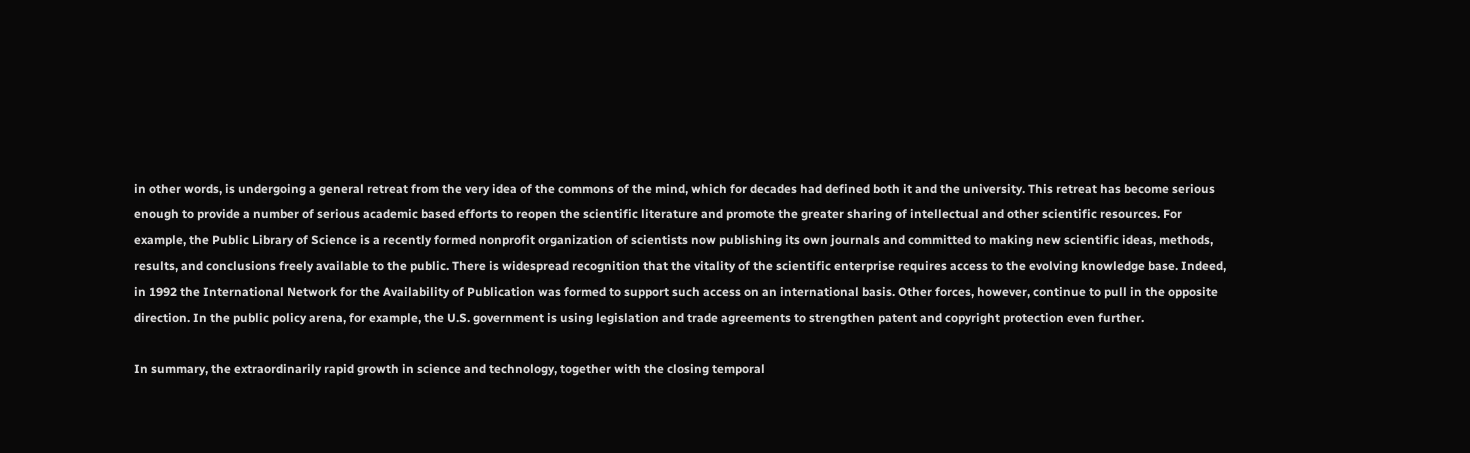in other words, is undergoing a general retreat from the very idea of the commons of the mind, which for decades had defined both it and the university. This retreat has become serious enough to provide a number of serious academic based efforts to reopen the scientific literature and promote the greater sharing of intellectual and other scientific resources. For example, the Public Library of Science is a recently formed nonprofit organization of scientists now publishing its own journals and committed to making new scientific ideas, methods, results, and conclusions freely available to the public. There is widespread recognition that the vitality of the scientific enterprise requires access to the evolving knowledge base. Indeed, in 1992 the International Network for the Availability of Publication was formed to support such access on an international basis. Other forces, however, continue to pull in the opposite direction. In the public policy arena, for example, the U.S. government is using legislation and trade agreements to strengthen patent and copyright protection even further.

In summary, the extraordinarily rapid growth in science and technology, together with the closing temporal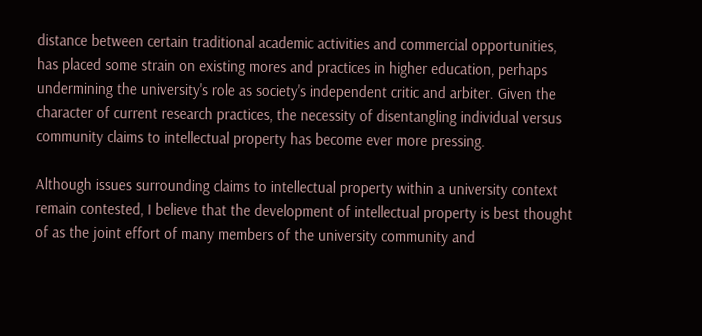distance between certain traditional academic activities and commercial opportunities, has placed some strain on existing mores and practices in higher education, perhaps undermining the university's role as society's independent critic and arbiter. Given the character of current research practices, the necessity of disentangling individual versus community claims to intellectual property has become ever more pressing.

Although issues surrounding claims to intellectual property within a university context remain contested, I believe that the development of intellectual property is best thought of as the joint effort of many members of the university community and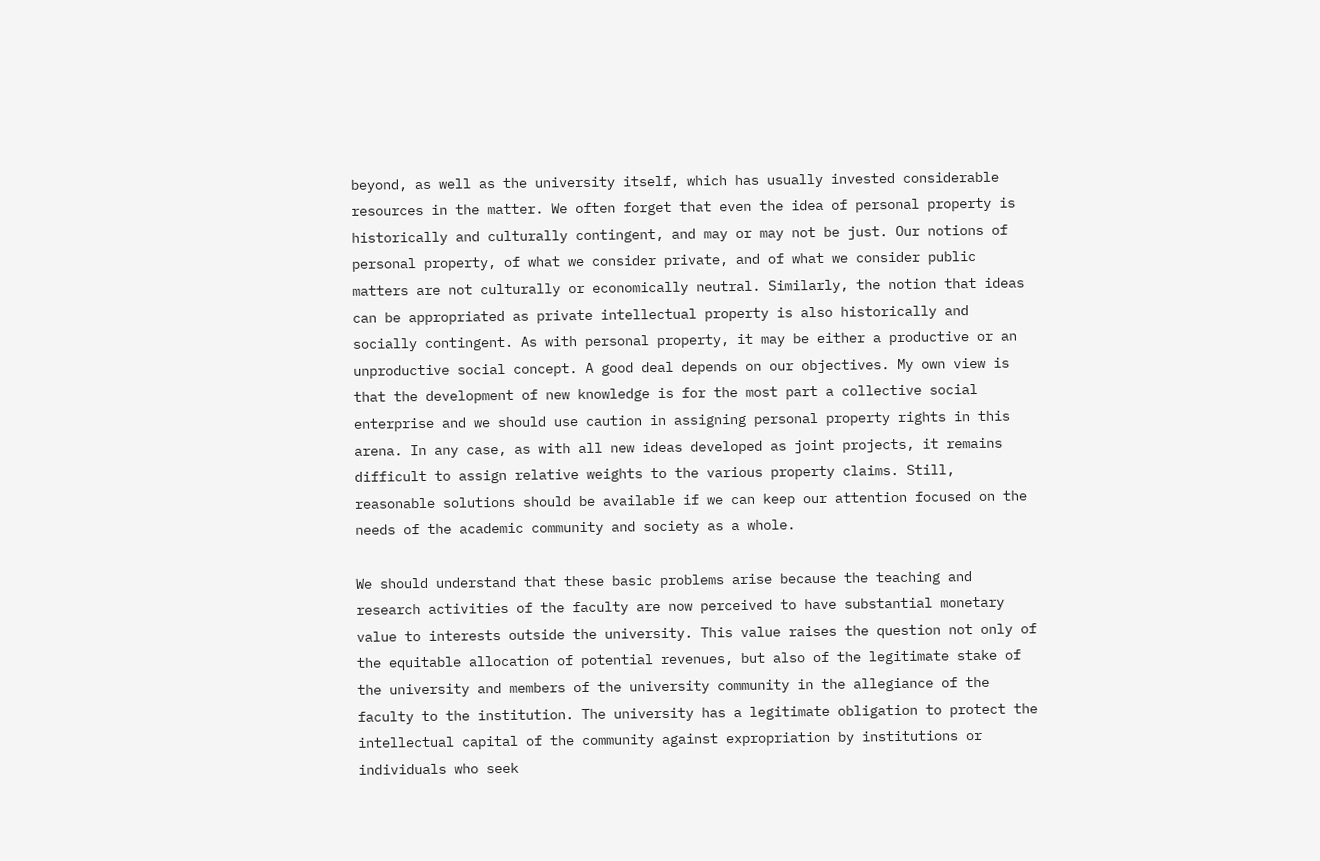beyond, as well as the university itself, which has usually invested considerable resources in the matter. We often forget that even the idea of personal property is historically and culturally contingent, and may or may not be just. Our notions of personal property, of what we consider private, and of what we consider public matters are not culturally or economically neutral. Similarly, the notion that ideas can be appropriated as private intellectual property is also historically and socially contingent. As with personal property, it may be either a productive or an unproductive social concept. A good deal depends on our objectives. My own view is that the development of new knowledge is for the most part a collective social enterprise and we should use caution in assigning personal property rights in this arena. In any case, as with all new ideas developed as joint projects, it remains difficult to assign relative weights to the various property claims. Still, reasonable solutions should be available if we can keep our attention focused on the needs of the academic community and society as a whole.

We should understand that these basic problems arise because the teaching and research activities of the faculty are now perceived to have substantial monetary value to interests outside the university. This value raises the question not only of the equitable allocation of potential revenues, but also of the legitimate stake of the university and members of the university community in the allegiance of the faculty to the institution. The university has a legitimate obligation to protect the intellectual capital of the community against expropriation by institutions or individuals who seek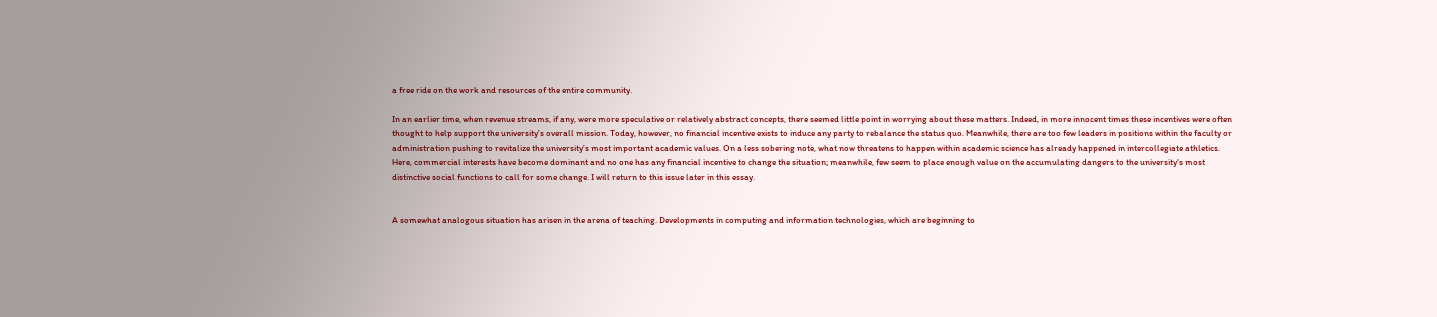a free ride on the work and resources of the entire community.

In an earlier time, when revenue streams, if any, were more speculative or relatively abstract concepts, there seemed little point in worrying about these matters. Indeed, in more innocent times these incentives were often thought to help support the university's overall mission. Today, however, no financial incentive exists to induce any party to rebalance the status quo. Meanwhile, there are too few leaders in positions within the faculty or administration pushing to revitalize the university's most important academic values. On a less sobering note, what now threatens to happen within academic science has already happened in intercollegiate athletics. Here, commercial interests have become dominant and no one has any financial incentive to change the situation; meanwhile, few seem to place enough value on the accumulating dangers to the university's most distinctive social functions to call for some change. I will return to this issue later in this essay.


A somewhat analogous situation has arisen in the arena of teaching. Developments in computing and information technologies, which are beginning to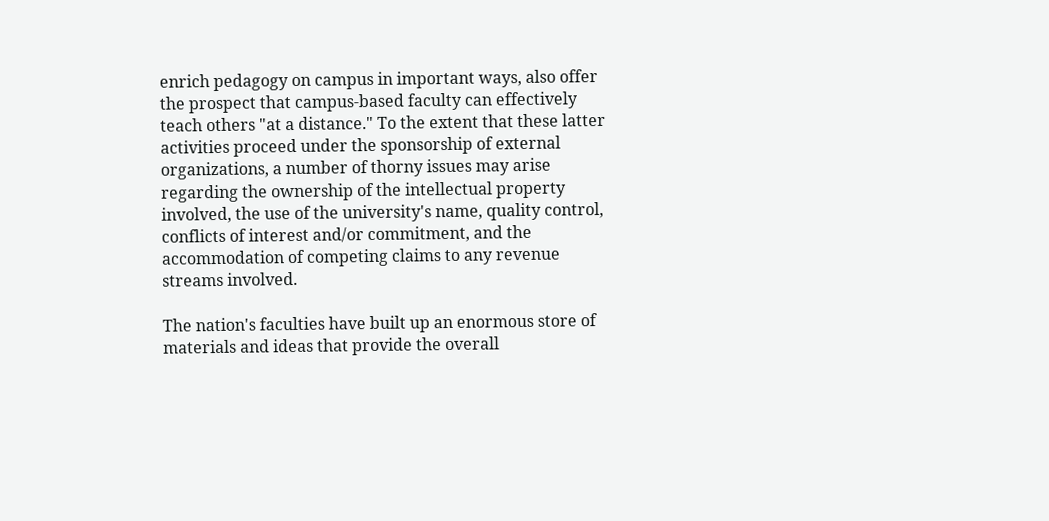enrich pedagogy on campus in important ways, also offer the prospect that campus-based faculty can effectively teach others "at a distance." To the extent that these latter activities proceed under the sponsorship of external organizations, a number of thorny issues may arise regarding the ownership of the intellectual property involved, the use of the university's name, quality control, conflicts of interest and/or commitment, and the accommodation of competing claims to any revenue streams involved.

The nation's faculties have built up an enormous store of materials and ideas that provide the overall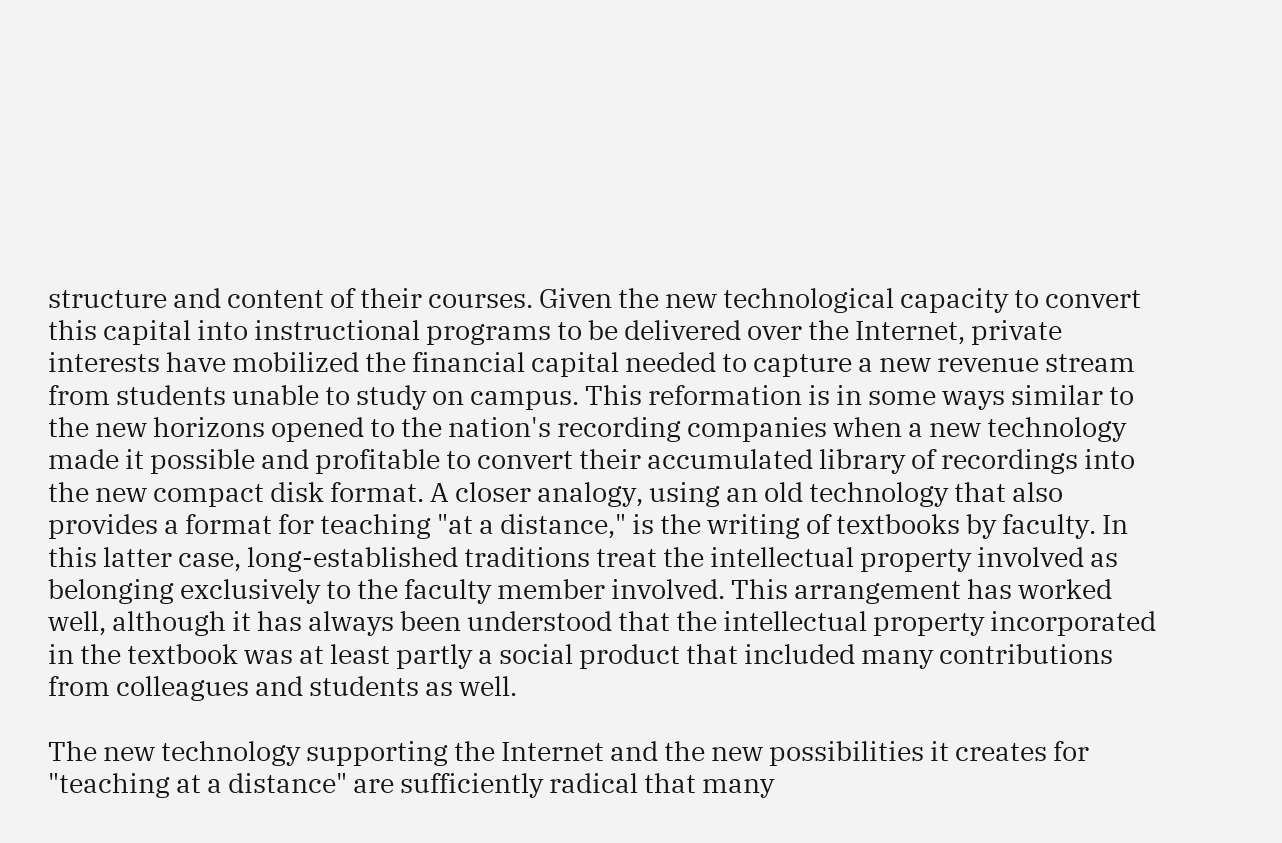structure and content of their courses. Given the new technological capacity to convert this capital into instructional programs to be delivered over the Internet, private interests have mobilized the financial capital needed to capture a new revenue stream from students unable to study on campus. This reformation is in some ways similar to the new horizons opened to the nation's recording companies when a new technology made it possible and profitable to convert their accumulated library of recordings into the new compact disk format. A closer analogy, using an old technology that also provides a format for teaching "at a distance," is the writing of textbooks by faculty. In this latter case, long-established traditions treat the intellectual property involved as belonging exclusively to the faculty member involved. This arrangement has worked well, although it has always been understood that the intellectual property incorporated in the textbook was at least partly a social product that included many contributions from colleagues and students as well.

The new technology supporting the Internet and the new possibilities it creates for "teaching at a distance" are sufficiently radical that many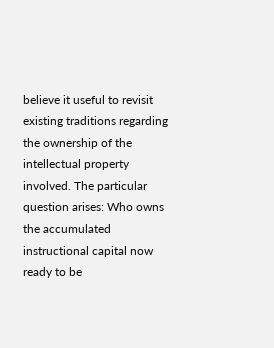believe it useful to revisit existing traditions regarding the ownership of the intellectual property involved. The particular question arises: Who owns the accumulated instructional capital now ready to be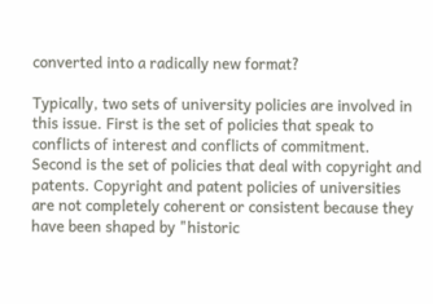converted into a radically new format?

Typically, two sets of university policies are involved in this issue. First is the set of policies that speak to conflicts of interest and conflicts of commitment. Second is the set of policies that deal with copyright and patents. Copyright and patent policies of universities are not completely coherent or consistent because they have been shaped by "historic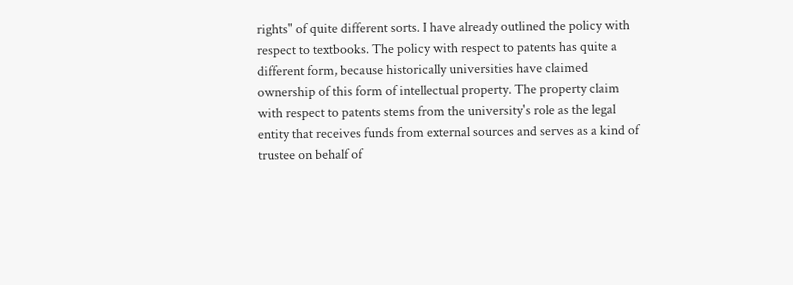rights" of quite different sorts. I have already outlined the policy with respect to textbooks. The policy with respect to patents has quite a different form, because historically universities have claimed ownership of this form of intellectual property. The property claim with respect to patents stems from the university's role as the legal entity that receives funds from external sources and serves as a kind of trustee on behalf of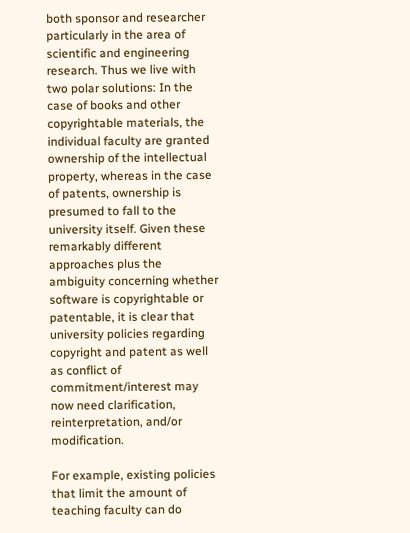both sponsor and researcher particularly in the area of scientific and engineering research. Thus we live with two polar solutions: In the case of books and other copyrightable materials, the individual faculty are granted ownership of the intellectual property, whereas in the case of patents, ownership is presumed to fall to the university itself. Given these remarkably different approaches plus the ambiguity concerning whether software is copyrightable or patentable, it is clear that university policies regarding copyright and patent as well as conflict of commitment/interest may now need clarification, reinterpretation, and/or modification.

For example, existing policies that limit the amount of teaching faculty can do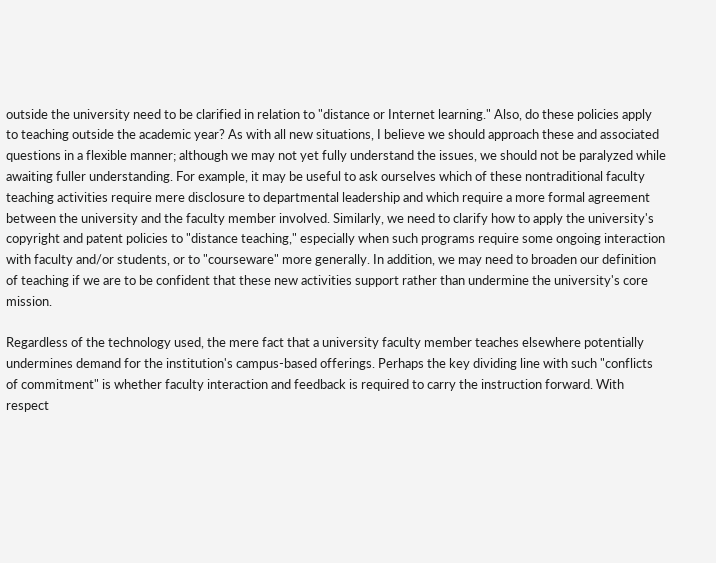outside the university need to be clarified in relation to "distance or Internet learning." Also, do these policies apply to teaching outside the academic year? As with all new situations, I believe we should approach these and associated questions in a flexible manner; although we may not yet fully understand the issues, we should not be paralyzed while awaiting fuller understanding. For example, it may be useful to ask ourselves which of these nontraditional faculty teaching activities require mere disclosure to departmental leadership and which require a more formal agreement between the university and the faculty member involved. Similarly, we need to clarify how to apply the university's copyright and patent policies to "distance teaching," especially when such programs require some ongoing interaction with faculty and/or students, or to "courseware" more generally. In addition, we may need to broaden our definition of teaching if we are to be confident that these new activities support rather than undermine the university's core mission.

Regardless of the technology used, the mere fact that a university faculty member teaches elsewhere potentially undermines demand for the institution's campus-based offerings. Perhaps the key dividing line with such "conflicts of commitment" is whether faculty interaction and feedback is required to carry the instruction forward. With respect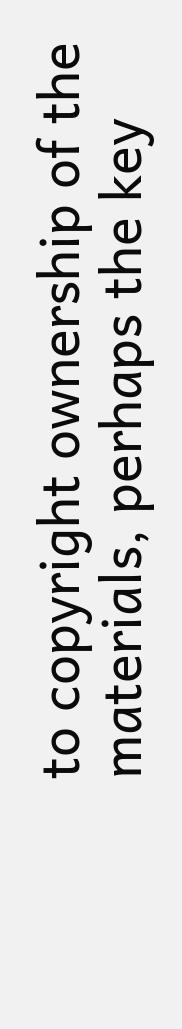to copyright ownership of the materials, perhaps the key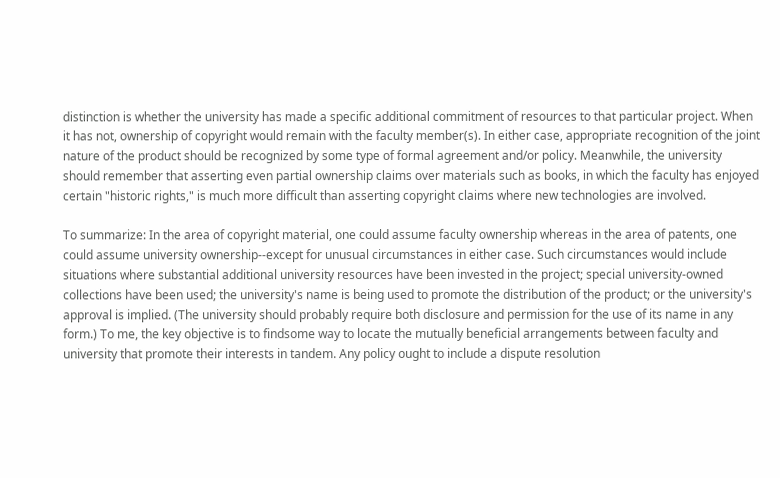distinction is whether the university has made a specific additional commitment of resources to that particular project. When it has not, ownership of copyright would remain with the faculty member(s). In either case, appropriate recognition of the joint nature of the product should be recognized by some type of formal agreement and/or policy. Meanwhile, the university should remember that asserting even partial ownership claims over materials such as books, in which the faculty has enjoyed certain "historic rights," is much more difficult than asserting copyright claims where new technologies are involved.

To summarize: In the area of copyright material, one could assume faculty ownership whereas in the area of patents, one could assume university ownership--except for unusual circumstances in either case. Such circumstances would include situations where substantial additional university resources have been invested in the project; special university-owned collections have been used; the university's name is being used to promote the distribution of the product; or the university's approval is implied. (The university should probably require both disclosure and permission for the use of its name in any form.) To me, the key objective is to findsome way to locate the mutually beneficial arrangements between faculty and university that promote their interests in tandem. Any policy ought to include a dispute resolution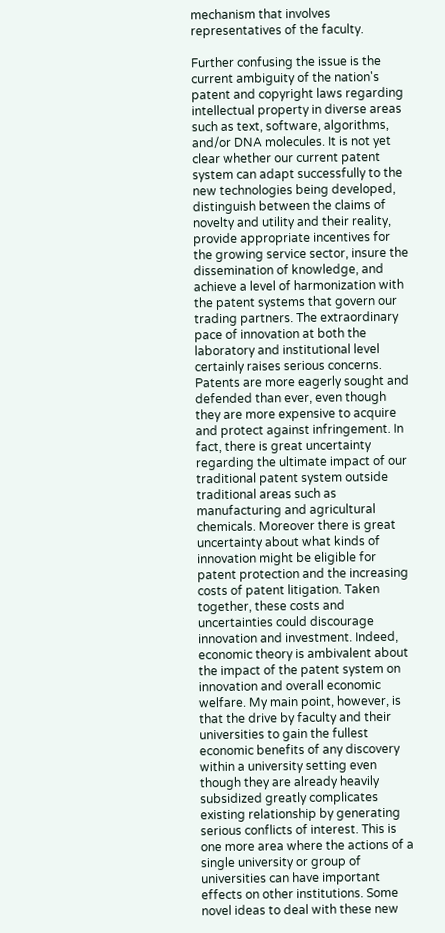mechanism that involves representatives of the faculty.

Further confusing the issue is the current ambiguity of the nation's patent and copyright laws regarding intellectual property in diverse areas such as text, software, algorithms, and/or DNA molecules. It is not yet clear whether our current patent system can adapt successfully to the new technologies being developed, distinguish between the claims of novelty and utility and their reality, provide appropriate incentives for the growing service sector, insure the dissemination of knowledge, and achieve a level of harmonization with the patent systems that govern our trading partners. The extraordinary pace of innovation at both the laboratory and institutional level certainly raises serious concerns. Patents are more eagerly sought and defended than ever, even though they are more expensive to acquire and protect against infringement. In fact, there is great uncertainty regarding the ultimate impact of our traditional patent system outside traditional areas such as manufacturing and agricultural chemicals. Moreover there is great uncertainty about what kinds of innovation might be eligible for patent protection and the increasing costs of patent litigation. Taken together, these costs and uncertainties could discourage innovation and investment. Indeed, economic theory is ambivalent about the impact of the patent system on innovation and overall economic welfare. My main point, however, is that the drive by faculty and their universities to gain the fullest economic benefits of any discovery within a university setting even though they are already heavily subsidized greatly complicates existing relationship by generating serious conflicts of interest. This is one more area where the actions of a single university or group of universities can have important effects on other institutions. Some novel ideas to deal with these new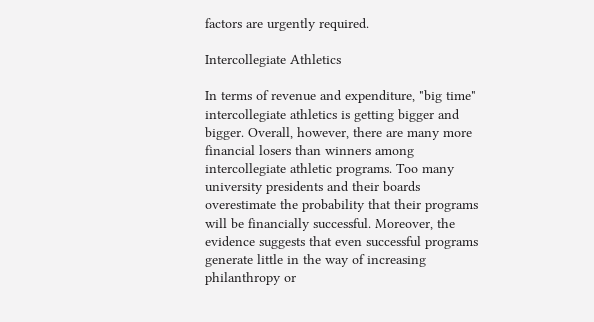factors are urgently required.

Intercollegiate Athletics

In terms of revenue and expenditure, "big time" intercollegiate athletics is getting bigger and bigger. Overall, however, there are many more financial losers than winners among intercollegiate athletic programs. Too many university presidents and their boards overestimate the probability that their programs will be financially successful. Moreover, the evidence suggests that even successful programs generate little in the way of increasing philanthropy or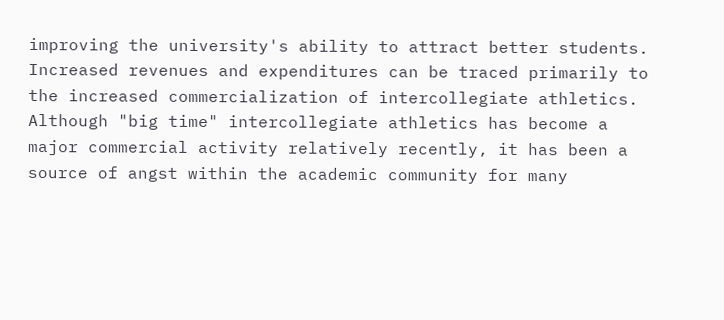improving the university's ability to attract better students. Increased revenues and expenditures can be traced primarily to the increased commercialization of intercollegiate athletics. Although "big time" intercollegiate athletics has become a major commercial activity relatively recently, it has been a source of angst within the academic community for many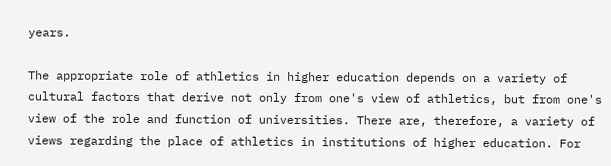years.

The appropriate role of athletics in higher education depends on a variety of cultural factors that derive not only from one's view of athletics, but from one's view of the role and function of universities. There are, therefore, a variety of views regarding the place of athletics in institutions of higher education. For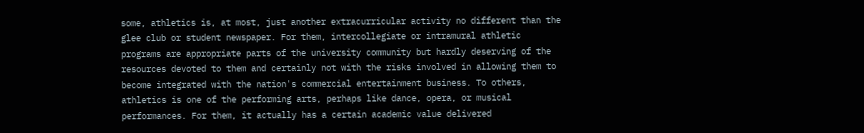some, athletics is, at most, just another extracurricular activity no different than the glee club or student newspaper. For them, intercollegiate or intramural athletic programs are appropriate parts of the university community but hardly deserving of the resources devoted to them and certainly not with the risks involved in allowing them to become integrated with the nation's commercial entertainment business. To others, athletics is one of the performing arts, perhaps like dance, opera, or musical performances. For them, it actually has a certain academic value delivered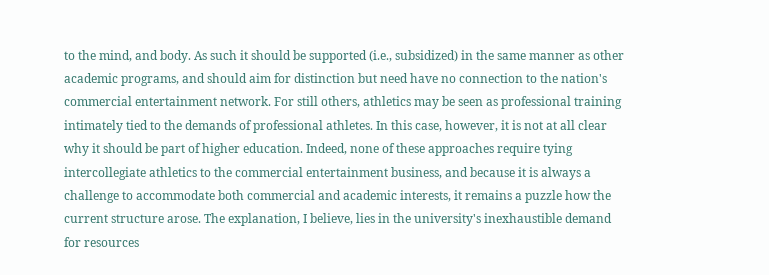to the mind, and body. As such it should be supported (i.e., subsidized) in the same manner as other academic programs, and should aim for distinction but need have no connection to the nation's commercial entertainment network. For still others, athletics may be seen as professional training intimately tied to the demands of professional athletes. In this case, however, it is not at all clear why it should be part of higher education. Indeed, none of these approaches require tying intercollegiate athletics to the commercial entertainment business, and because it is always a challenge to accommodate both commercial and academic interests, it remains a puzzle how the current structure arose. The explanation, I believe, lies in the university's inexhaustible demand for resources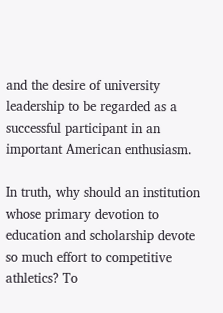and the desire of university leadership to be regarded as a successful participant in an important American enthusiasm.

In truth, why should an institution whose primary devotion to education and scholarship devote so much effort to competitive athletics? To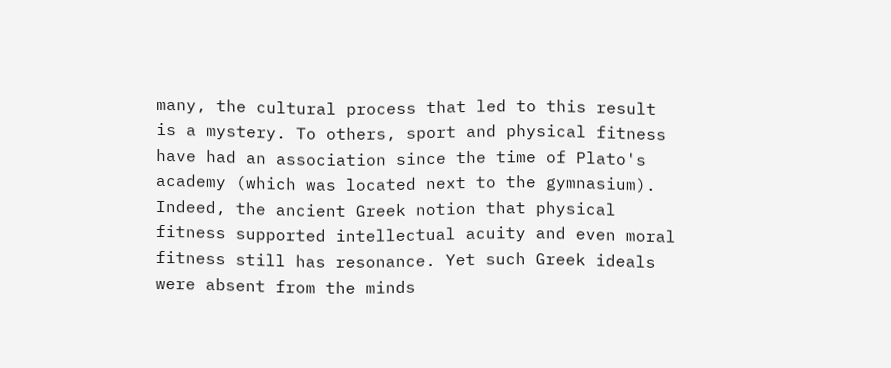many, the cultural process that led to this result is a mystery. To others, sport and physical fitness have had an association since the time of Plato's academy (which was located next to the gymnasium). Indeed, the ancient Greek notion that physical fitness supported intellectual acuity and even moral fitness still has resonance. Yet such Greek ideals were absent from the minds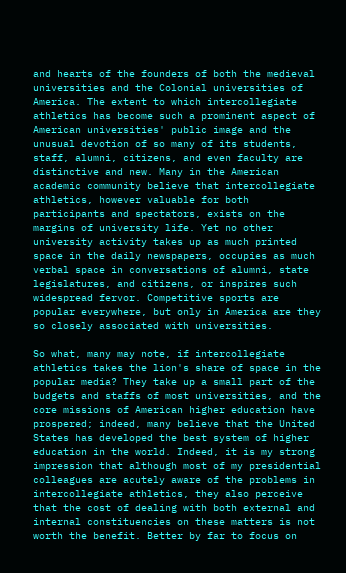and hearts of the founders of both the medieval universities and the Colonial universities of America. The extent to which intercollegiate athletics has become such a prominent aspect of American universities' public image and the unusual devotion of so many of its students, staff, alumni, citizens, and even faculty are distinctive and new. Many in the American academic community believe that intercollegiate athletics, however valuable for both participants and spectators, exists on the margins of university life. Yet no other university activity takes up as much printed space in the daily newspapers, occupies as much verbal space in conversations of alumni, state legislatures, and citizens, or inspires such widespread fervor. Competitive sports are popular everywhere, but only in America are they so closely associated with universities.

So what, many may note, if intercollegiate athletics takes the lion's share of space in the popular media? They take up a small part of the budgets and staffs of most universities, and the core missions of American higher education have prospered; indeed, many believe that the United States has developed the best system of higher education in the world. Indeed, it is my strong impression that although most of my presidential colleagues are acutely aware of the problems in intercollegiate athletics, they also perceive that the cost of dealing with both external and internal constituencies on these matters is not worth the benefit. Better by far to focus on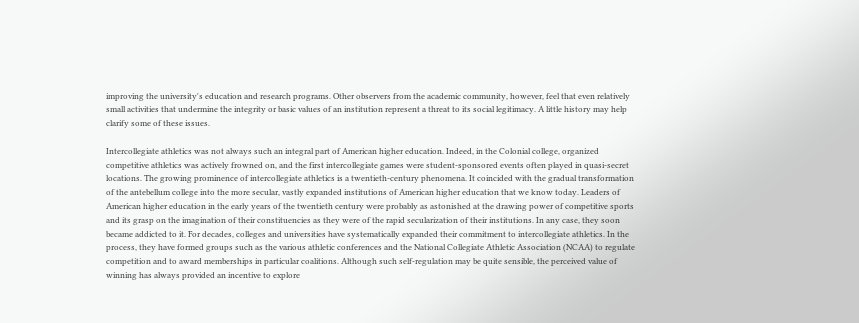improving the university's education and research programs. Other observers from the academic community, however, feel that even relatively small activities that undermine the integrity or basic values of an institution represent a threat to its social legitimacy. A little history may help clarify some of these issues.

Intercollegiate athletics was not always such an integral part of American higher education. Indeed, in the Colonial college, organized competitive athletics was actively frowned on, and the first intercollegiate games were student-sponsored events often played in quasi-secret locations. The growing prominence of intercollegiate athletics is a twentieth-century phenomena. It coincided with the gradual transformation of the antebellum college into the more secular, vastly expanded institutions of American higher education that we know today. Leaders of American higher education in the early years of the twentieth century were probably as astonished at the drawing power of competitive sports and its grasp on the imagination of their constituencies as they were of the rapid secularization of their institutions. In any case, they soon became addicted to it. For decades, colleges and universities have systematically expanded their commitment to intercollegiate athletics. In the process, they have formed groups such as the various athletic conferences and the National Collegiate Athletic Association (NCAA) to regulate competition and to award memberships in particular coalitions. Although such self-regulation may be quite sensible, the perceived value of winning has always provided an incentive to explore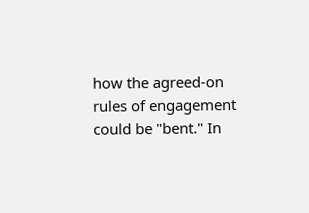how the agreed-on rules of engagement could be "bent." In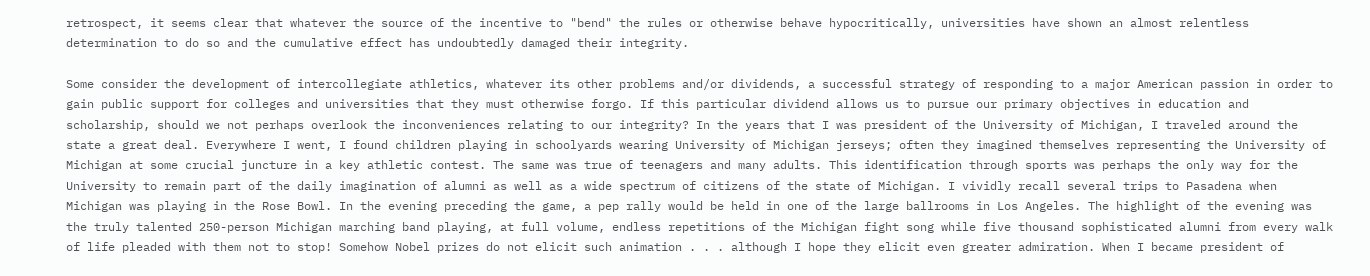retrospect, it seems clear that whatever the source of the incentive to "bend" the rules or otherwise behave hypocritically, universities have shown an almost relentless determination to do so and the cumulative effect has undoubtedly damaged their integrity.

Some consider the development of intercollegiate athletics, whatever its other problems and/or dividends, a successful strategy of responding to a major American passion in order to gain public support for colleges and universities that they must otherwise forgo. If this particular dividend allows us to pursue our primary objectives in education and scholarship, should we not perhaps overlook the inconveniences relating to our integrity? In the years that I was president of the University of Michigan, I traveled around the state a great deal. Everywhere I went, I found children playing in schoolyards wearing University of Michigan jerseys; often they imagined themselves representing the University of Michigan at some crucial juncture in a key athletic contest. The same was true of teenagers and many adults. This identification through sports was perhaps the only way for the University to remain part of the daily imagination of alumni as well as a wide spectrum of citizens of the state of Michigan. I vividly recall several trips to Pasadena when Michigan was playing in the Rose Bowl. In the evening preceding the game, a pep rally would be held in one of the large ballrooms in Los Angeles. The highlight of the evening was the truly talented 250-person Michigan marching band playing, at full volume, endless repetitions of the Michigan fight song while five thousand sophisticated alumni from every walk of life pleaded with them not to stop! Somehow Nobel prizes do not elicit such animation . . . although I hope they elicit even greater admiration. When I became president of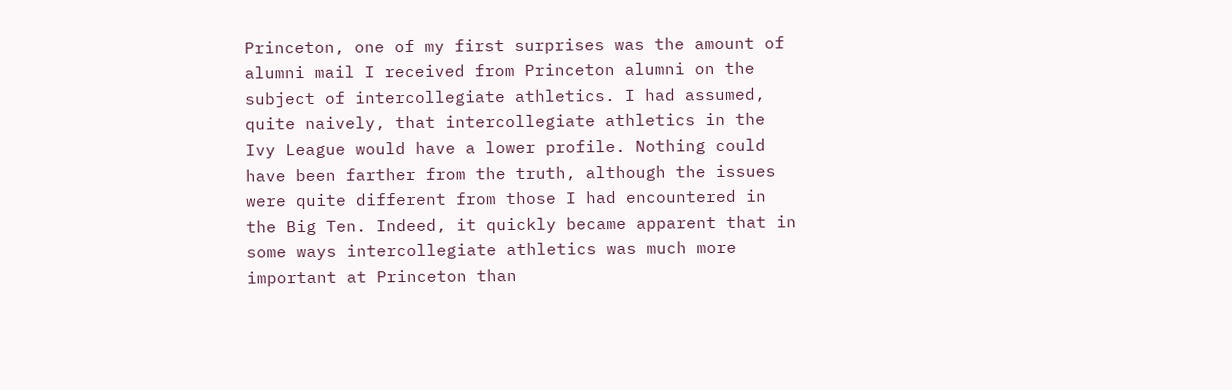Princeton, one of my first surprises was the amount of alumni mail I received from Princeton alumni on the subject of intercollegiate athletics. I had assumed, quite naively, that intercollegiate athletics in the Ivy League would have a lower profile. Nothing could have been farther from the truth, although the issues were quite different from those I had encountered in the Big Ten. Indeed, it quickly became apparent that in some ways intercollegiate athletics was much more important at Princeton than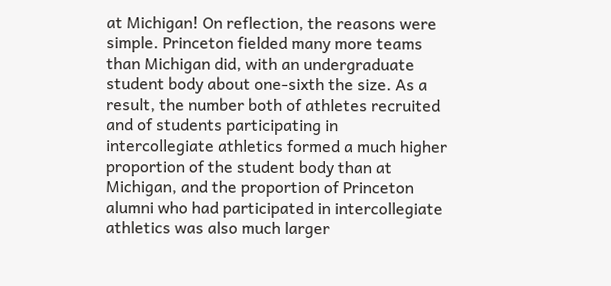at Michigan! On reflection, the reasons were simple. Princeton fielded many more teams than Michigan did, with an undergraduate student body about one-sixth the size. As a result, the number both of athletes recruited and of students participating in intercollegiate athletics formed a much higher proportion of the student body than at Michigan, and the proportion of Princeton alumni who had participated in intercollegiate athletics was also much larger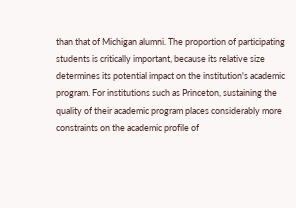than that of Michigan alumni. The proportion of participating students is critically important, because its relative size determines its potential impact on the institution's academic program. For institutions such as Princeton, sustaining the quality of their academic program places considerably more constraints on the academic profile of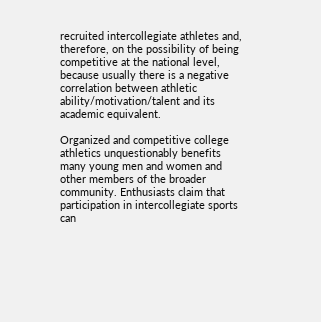recruited intercollegiate athletes and, therefore, on the possibility of being competitive at the national level, because usually there is a negative correlation between athletic ability/motivation/talent and its academic equivalent.

Organized and competitive college athletics unquestionably benefits many young men and women and other members of the broader community. Enthusiasts claim that participation in intercollegiate sports can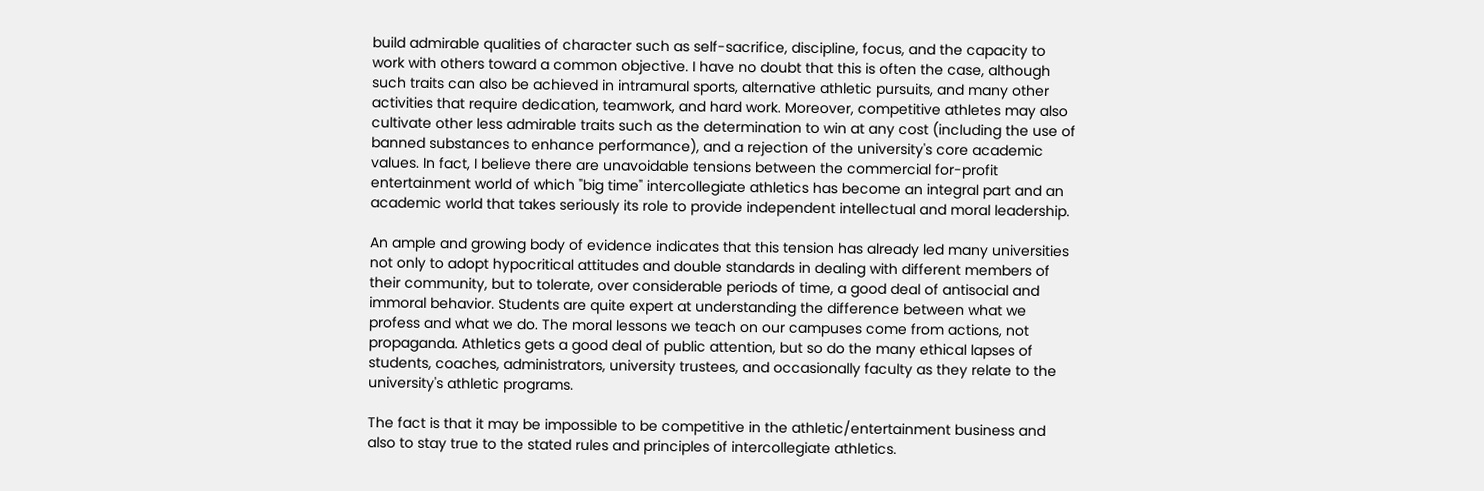build admirable qualities of character such as self-sacrifice, discipline, focus, and the capacity to work with others toward a common objective. I have no doubt that this is often the case, although such traits can also be achieved in intramural sports, alternative athletic pursuits, and many other activities that require dedication, teamwork, and hard work. Moreover, competitive athletes may also cultivate other less admirable traits such as the determination to win at any cost (including the use of banned substances to enhance performance), and a rejection of the university's core academic values. In fact, I believe there are unavoidable tensions between the commercial for-profit entertainment world of which "big time" intercollegiate athletics has become an integral part and an academic world that takes seriously its role to provide independent intellectual and moral leadership.

An ample and growing body of evidence indicates that this tension has already led many universities not only to adopt hypocritical attitudes and double standards in dealing with different members of their community, but to tolerate, over considerable periods of time, a good deal of antisocial and immoral behavior. Students are quite expert at understanding the difference between what we profess and what we do. The moral lessons we teach on our campuses come from actions, not propaganda. Athletics gets a good deal of public attention, but so do the many ethical lapses of students, coaches, administrators, university trustees, and occasionally faculty as they relate to the university's athletic programs.

The fact is that it may be impossible to be competitive in the athletic/entertainment business and also to stay true to the stated rules and principles of intercollegiate athletics.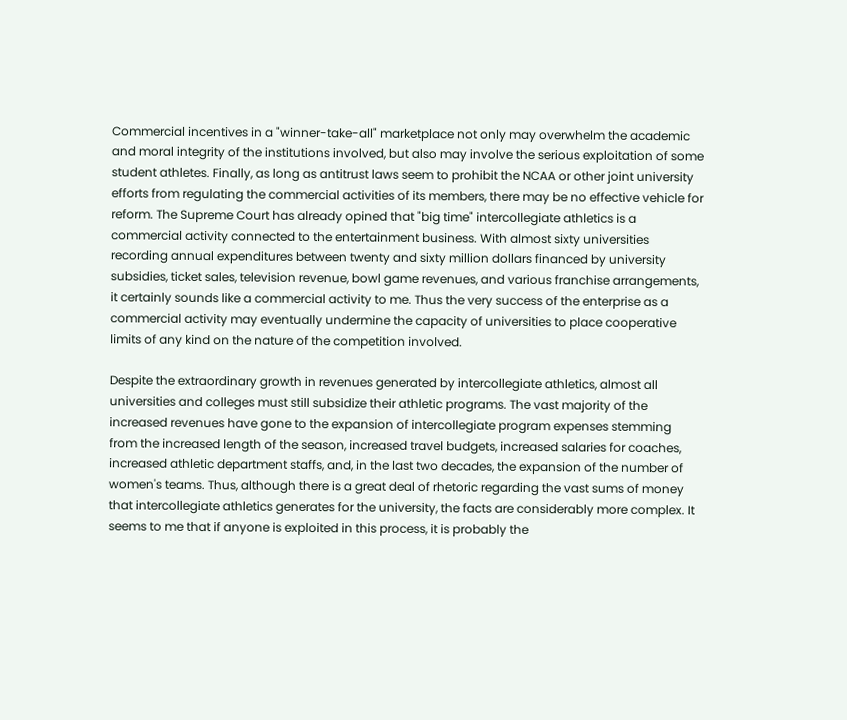Commercial incentives in a "winner-take-all" marketplace not only may overwhelm the academic and moral integrity of the institutions involved, but also may involve the serious exploitation of some student athletes. Finally, as long as antitrust laws seem to prohibit the NCAA or other joint university efforts from regulating the commercial activities of its members, there may be no effective vehicle for reform. The Supreme Court has already opined that "big time" intercollegiate athletics is a commercial activity connected to the entertainment business. With almost sixty universities recording annual expenditures between twenty and sixty million dollars financed by university subsidies, ticket sales, television revenue, bowl game revenues, and various franchise arrangements, it certainly sounds like a commercial activity to me. Thus the very success of the enterprise as a commercial activity may eventually undermine the capacity of universities to place cooperative limits of any kind on the nature of the competition involved.

Despite the extraordinary growth in revenues generated by intercollegiate athletics, almost all universities and colleges must still subsidize their athletic programs. The vast majority of the increased revenues have gone to the expansion of intercollegiate program expenses stemming from the increased length of the season, increased travel budgets, increased salaries for coaches, increased athletic department staffs, and, in the last two decades, the expansion of the number of women's teams. Thus, although there is a great deal of rhetoric regarding the vast sums of money that intercollegiate athletics generates for the university, the facts are considerably more complex. It seems to me that if anyone is exploited in this process, it is probably the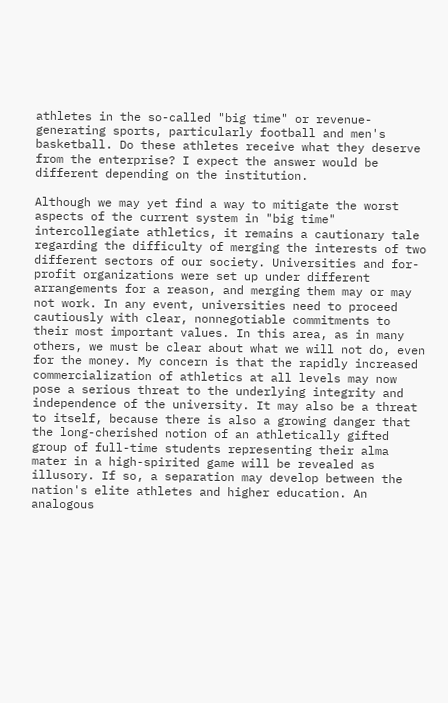athletes in the so-called "big time" or revenue-generating sports, particularly football and men's basketball. Do these athletes receive what they deserve from the enterprise? I expect the answer would be different depending on the institution.

Although we may yet find a way to mitigate the worst aspects of the current system in "big time" intercollegiate athletics, it remains a cautionary tale regarding the difficulty of merging the interests of two different sectors of our society. Universities and for-profit organizations were set up under different arrangements for a reason, and merging them may or may not work. In any event, universities need to proceed cautiously with clear, nonnegotiable commitments to their most important values. In this area, as in many others, we must be clear about what we will not do, even for the money. My concern is that the rapidly increased commercialization of athletics at all levels may now pose a serious threat to the underlying integrity and independence of the university. It may also be a threat to itself, because there is also a growing danger that the long-cherished notion of an athletically gifted group of full-time students representing their alma mater in a high-spirited game will be revealed as illusory. If so, a separation may develop between the nation's elite athletes and higher education. An analogous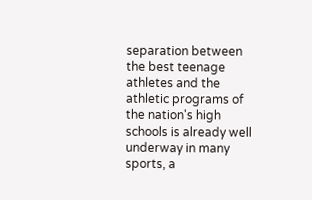separation between the best teenage athletes and the athletic programs of the nation's high schools is already well underway in many sports, a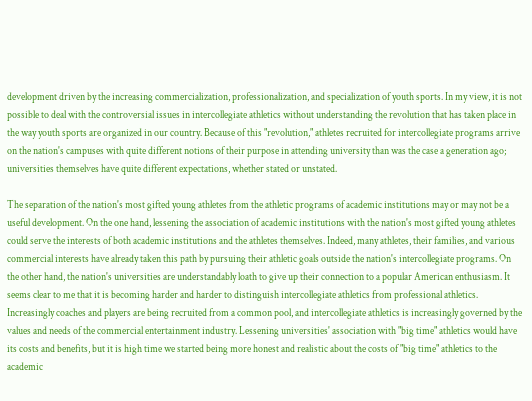development driven by the increasing commercialization, professionalization, and specialization of youth sports. In my view, it is not possible to deal with the controversial issues in intercollegiate athletics without understanding the revolution that has taken place in the way youth sports are organized in our country. Because of this "revolution," athletes recruited for intercollegiate programs arrive on the nation's campuses with quite different notions of their purpose in attending university than was the case a generation ago; universities themselves have quite different expectations, whether stated or unstated.

The separation of the nation's most gifted young athletes from the athletic programs of academic institutions may or may not be a useful development. On the one hand, lessening the association of academic institutions with the nation's most gifted young athletes could serve the interests of both academic institutions and the athletes themselves. Indeed, many athletes, their families, and various commercial interests have already taken this path by pursuing their athletic goals outside the nation's intercollegiate programs. On the other hand, the nation's universities are understandably loath to give up their connection to a popular American enthusiasm. It seems clear to me that it is becoming harder and harder to distinguish intercollegiate athletics from professional athletics. Increasingly coaches and players are being recruited from a common pool, and intercollegiate athletics is increasingly governed by the values and needs of the commercial entertainment industry. Lessening universities' association with "big time" athletics would have its costs and benefits, but it is high time we started being more honest and realistic about the costs of "big time" athletics to the academic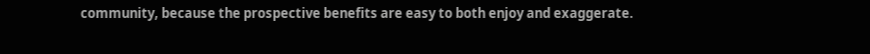community, because the prospective benefits are easy to both enjoy and exaggerate.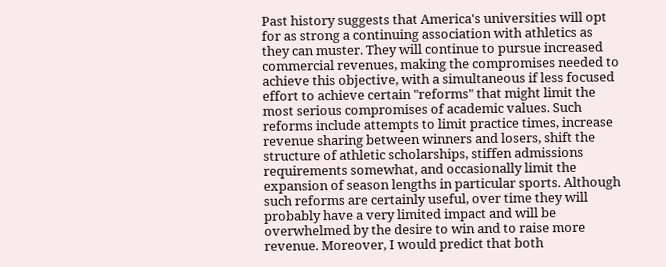Past history suggests that America's universities will opt for as strong a continuing association with athletics as they can muster. They will continue to pursue increased commercial revenues, making the compromises needed to achieve this objective, with a simultaneous if less focused effort to achieve certain "reforms" that might limit the most serious compromises of academic values. Such reforms include attempts to limit practice times, increase revenue sharing between winners and losers, shift the structure of athletic scholarships, stiffen admissions requirements somewhat, and occasionally limit the expansion of season lengths in particular sports. Although such reforms are certainly useful, over time they will probably have a very limited impact and will be overwhelmed by the desire to win and to raise more revenue. Moreover, I would predict that both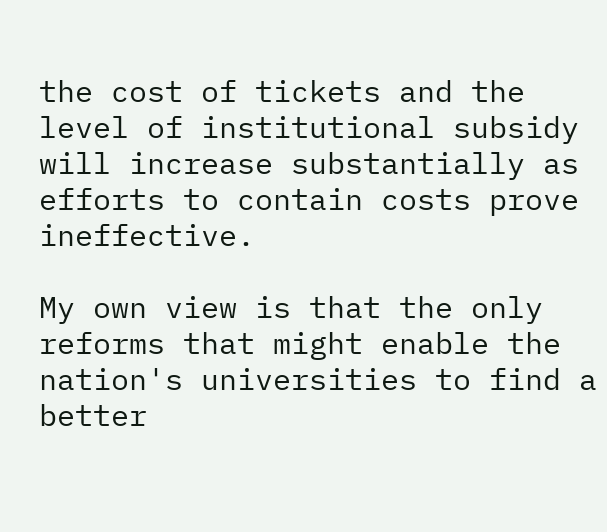the cost of tickets and the level of institutional subsidy will increase substantially as efforts to contain costs prove ineffective.

My own view is that the only reforms that might enable the nation's universities to find a better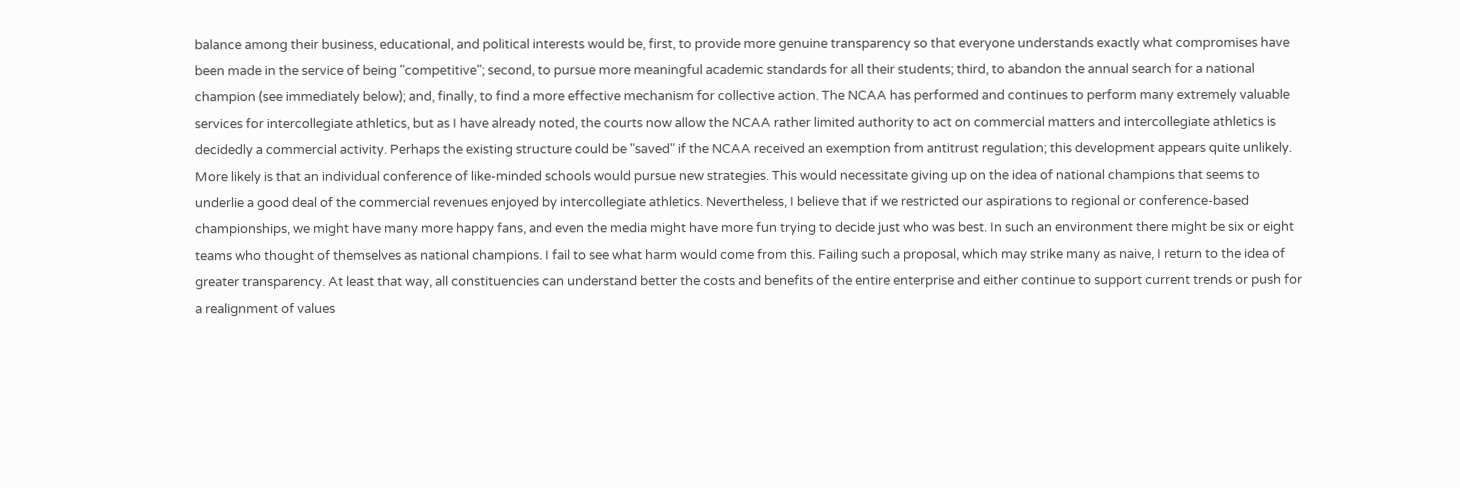balance among their business, educational, and political interests would be, first, to provide more genuine transparency so that everyone understands exactly what compromises have been made in the service of being "competitive"; second, to pursue more meaningful academic standards for all their students; third, to abandon the annual search for a national champion (see immediately below); and, finally, to find a more effective mechanism for collective action. The NCAA has performed and continues to perform many extremely valuable services for intercollegiate athletics, but as I have already noted, the courts now allow the NCAA rather limited authority to act on commercial matters and intercollegiate athletics is decidedly a commercial activity. Perhaps the existing structure could be "saved" if the NCAA received an exemption from antitrust regulation; this development appears quite unlikely. More likely is that an individual conference of like-minded schools would pursue new strategies. This would necessitate giving up on the idea of national champions that seems to underlie a good deal of the commercial revenues enjoyed by intercollegiate athletics. Nevertheless, I believe that if we restricted our aspirations to regional or conference-based championships, we might have many more happy fans, and even the media might have more fun trying to decide just who was best. In such an environment there might be six or eight teams who thought of themselves as national champions. I fail to see what harm would come from this. Failing such a proposal, which may strike many as naive, I return to the idea of greater transparency. At least that way, all constituencies can understand better the costs and benefits of the entire enterprise and either continue to support current trends or push for a realignment of values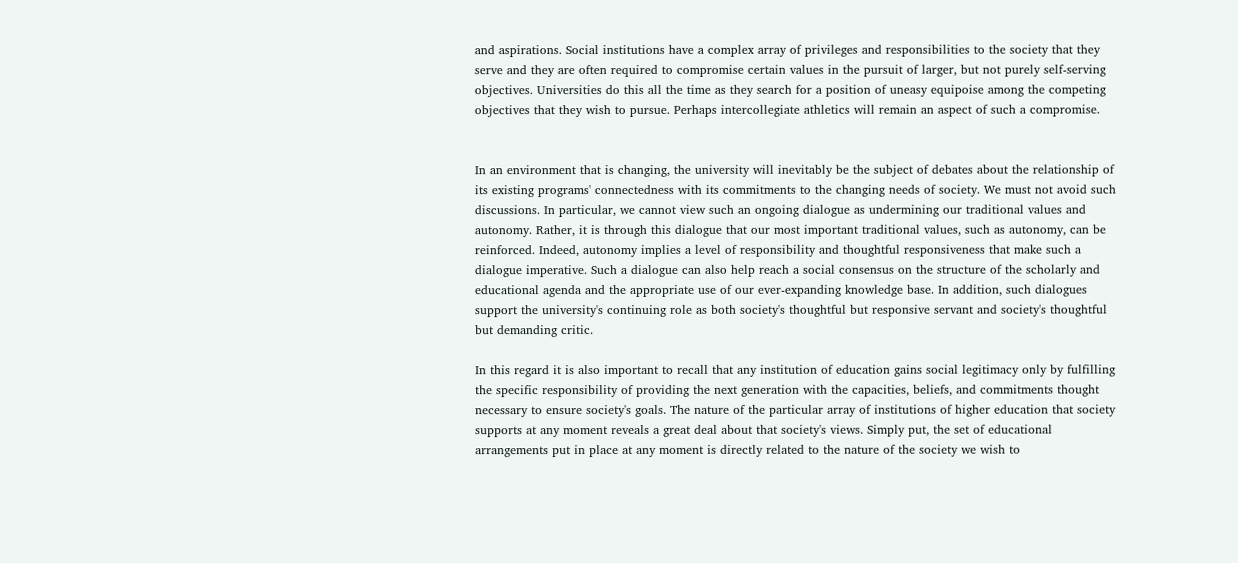and aspirations. Social institutions have a complex array of privileges and responsibilities to the society that they serve and they are often required to compromise certain values in the pursuit of larger, but not purely self-serving objectives. Universities do this all the time as they search for a position of uneasy equipoise among the competing objectives that they wish to pursue. Perhaps intercollegiate athletics will remain an aspect of such a compromise.


In an environment that is changing, the university will inevitably be the subject of debates about the relationship of its existing programs' connectedness with its commitments to the changing needs of society. We must not avoid such discussions. In particular, we cannot view such an ongoing dialogue as undermining our traditional values and autonomy. Rather, it is through this dialogue that our most important traditional values, such as autonomy, can be reinforced. Indeed, autonomy implies a level of responsibility and thoughtful responsiveness that make such a dialogue imperative. Such a dialogue can also help reach a social consensus on the structure of the scholarly and educational agenda and the appropriate use of our ever-expanding knowledge base. In addition, such dialogues support the university's continuing role as both society's thoughtful but responsive servant and society's thoughtful but demanding critic.

In this regard it is also important to recall that any institution of education gains social legitimacy only by fulfilling the specific responsibility of providing the next generation with the capacities, beliefs, and commitments thought necessary to ensure society's goals. The nature of the particular array of institutions of higher education that society supports at any moment reveals a great deal about that society's views. Simply put, the set of educational arrangements put in place at any moment is directly related to the nature of the society we wish to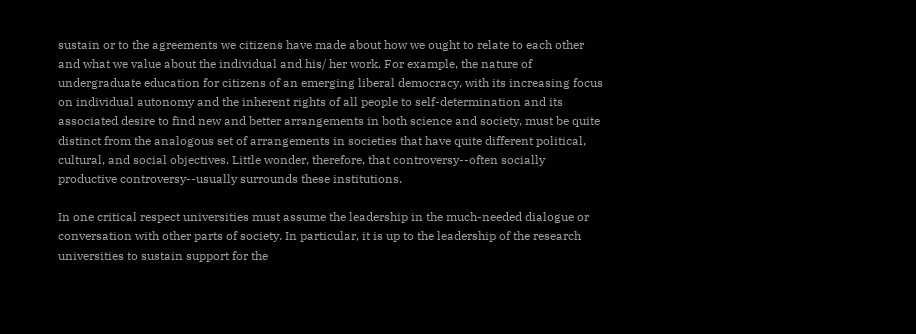sustain or to the agreements we citizens have made about how we ought to relate to each other and what we value about the individual and his/ her work. For example, the nature of undergraduate education for citizens of an emerging liberal democracy, with its increasing focus on individual autonomy and the inherent rights of all people to self-determination and its associated desire to find new and better arrangements in both science and society, must be quite distinct from the analogous set of arrangements in societies that have quite different political, cultural, and social objectives. Little wonder, therefore, that controversy--often socially productive controversy--usually surrounds these institutions.

In one critical respect universities must assume the leadership in the much-needed dialogue or conversation with other parts of society. In particular, it is up to the leadership of the research universities to sustain support for the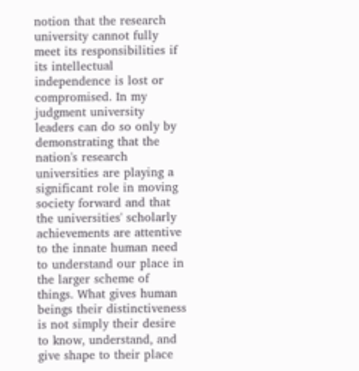notion that the research university cannot fully meet its responsibilities if its intellectual independence is lost or compromised. In my judgment university leaders can do so only by demonstrating that the nation's research universities are playing a significant role in moving society forward and that the universities' scholarly achievements are attentive to the innate human need to understand our place in the larger scheme of things. What gives human beings their distinctiveness is not simply their desire to know, understand, and give shape to their place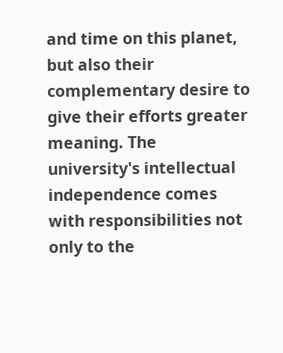and time on this planet, but also their complementary desire to give their efforts greater meaning. The university's intellectual independence comes with responsibilities not only to the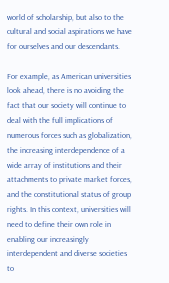world of scholarship, but also to the cultural and social aspirations we have for ourselves and our descendants.

For example, as American universities look ahead, there is no avoiding the fact that our society will continue to deal with the full implications of numerous forces such as globalization, the increasing interdependence of a wide array of institutions and their attachments to private market forces, and the constitutional status of group rights. In this context, universities will need to define their own role in enabling our increasingly interdependent and diverse societies to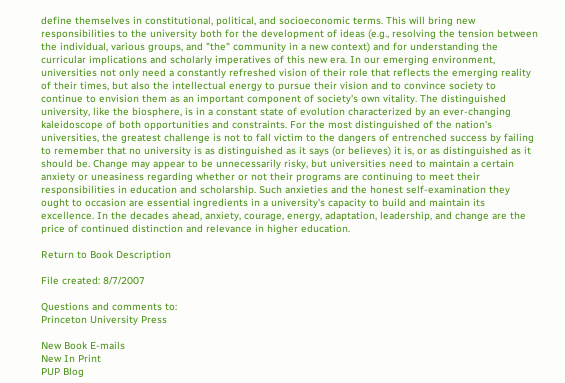define themselves in constitutional, political, and socioeconomic terms. This will bring new responsibilities to the university both for the development of ideas (e.g., resolving the tension between the individual, various groups, and "the" community in a new context) and for understanding the curricular implications and scholarly imperatives of this new era. In our emerging environment, universities not only need a constantly refreshed vision of their role that reflects the emerging reality of their times, but also the intellectual energy to pursue their vision and to convince society to continue to envision them as an important component of society's own vitality. The distinguished university, like the biosphere, is in a constant state of evolution characterized by an ever-changing kaleidoscope of both opportunities and constraints. For the most distinguished of the nation's universities, the greatest challenge is not to fall victim to the dangers of entrenched success by failing to remember that no university is as distinguished as it says (or believes) it is, or as distinguished as it should be. Change may appear to be unnecessarily risky, but universities need to maintain a certain anxiety or uneasiness regarding whether or not their programs are continuing to meet their responsibilities in education and scholarship. Such anxieties and the honest self-examination they ought to occasion are essential ingredients in a university's capacity to build and maintain its excellence. In the decades ahead, anxiety, courage, energy, adaptation, leadership, and change are the price of continued distinction and relevance in higher education.

Return to Book Description

File created: 8/7/2007

Questions and comments to:
Princeton University Press

New Book E-mails
New In Print
PUP Blog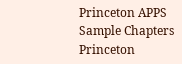Princeton APPS
Sample Chapters
Princeton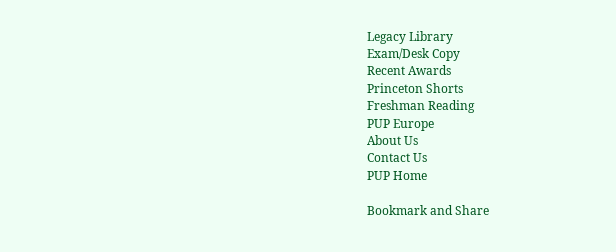Legacy Library
Exam/Desk Copy
Recent Awards
Princeton Shorts
Freshman Reading
PUP Europe
About Us
Contact Us
PUP Home

Bookmark and Share